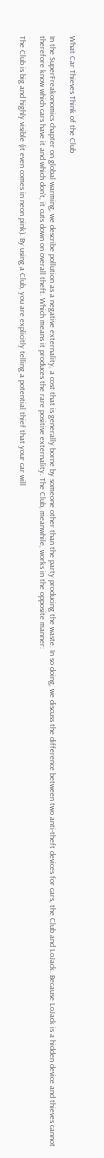What Car Thieves Think of the Club

In the SuperFreakonomics chapter on global warming, we describe pollution as a negative externality, a cost that is generally borne by someone other than the party producing the waste. In so doing, we discuss the difference between two anti-theft devices for cars, the Club and LoJack. Because LoJack is a hidden device and thieves cannot therefore know which cars have it and which don’t, it cuts down on overall theft. Which means it produces the rare positive externality. The Club, meanwhile, works in the opposite manner:

The Club is big and highly visible (it even comes in neon pink). By using a Club, you are explicitly telling a potential thief that your car will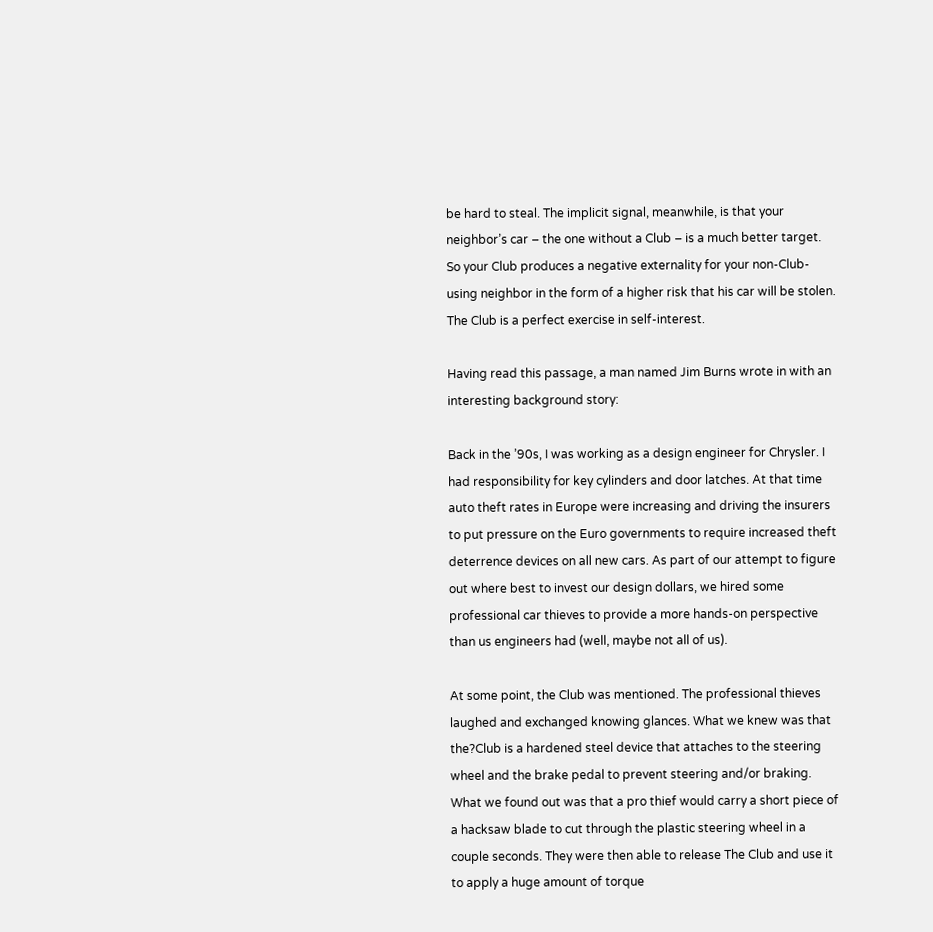be hard to steal. The implicit signal, meanwhile, is that your neighbor’s car – the one without a Club – is a much better target. So your Club produces a negative externality for your non-Club-using neighbor in the form of a higher risk that his car will be stolen. The Club is a perfect exercise in self-interest.

Having read this passage, a man named Jim Burns wrote in with an interesting background story:

Back in the ’90s, I was working as a design engineer for Chrysler. I had responsibility for key cylinders and door latches. At that time auto theft rates in Europe were increasing and driving the insurers to put pressure on the Euro governments to require increased theft deterrence devices on all new cars. As part of our attempt to figure out where best to invest our design dollars, we hired some professional car thieves to provide a more hands-on perspective than us engineers had (well, maybe not all of us).

At some point, the Club was mentioned. The professional thieves laughed and exchanged knowing glances. What we knew was that the?Club is a hardened steel device that attaches to the steering wheel and the brake pedal to prevent steering and/or braking. What we found out was that a pro thief would carry a short piece of a hacksaw blade to cut through the plastic steering wheel in a couple seconds. They were then able to release The Club and use it to apply a huge amount of torque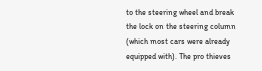to the steering wheel and break the lock on the steering column (which most cars were already equipped with). The pro thieves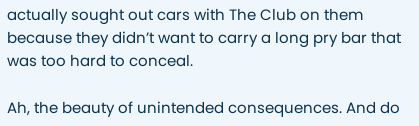actually sought out cars with The Club on them because they didn’t want to carry a long pry bar that was too hard to conceal.

Ah, the beauty of unintended consequences. And do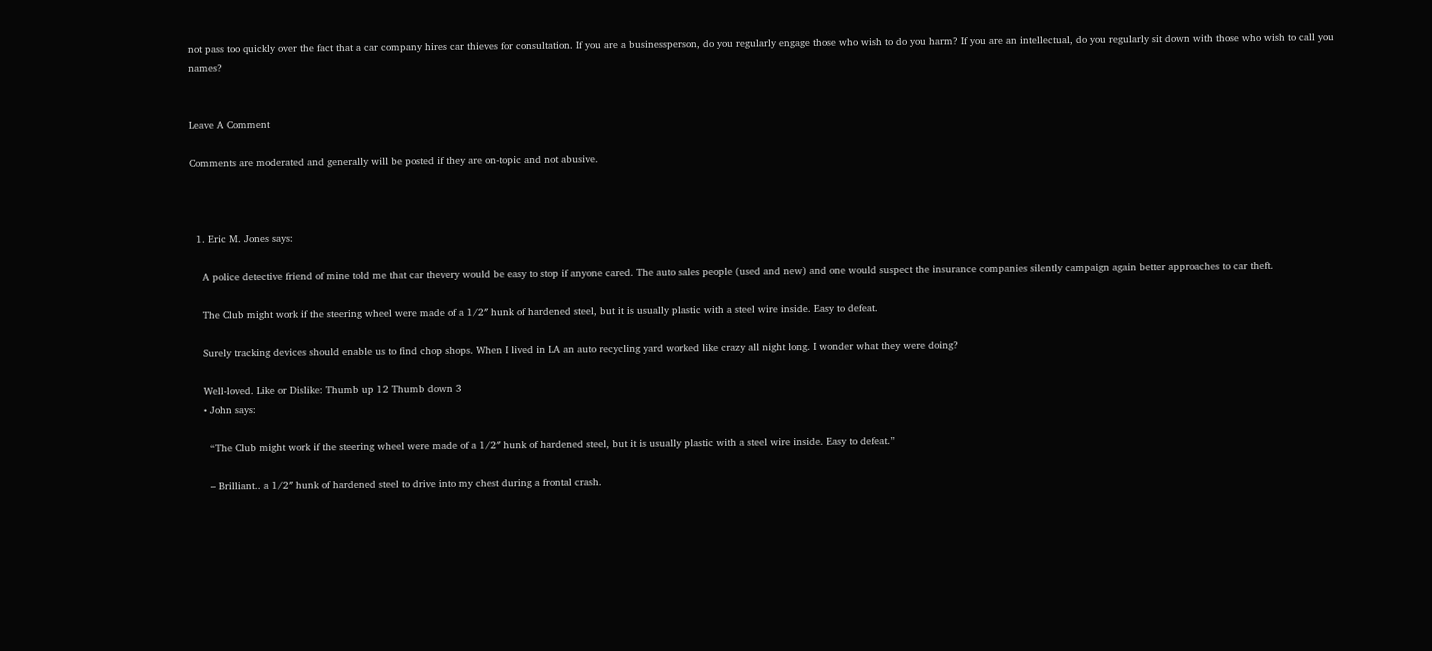not pass too quickly over the fact that a car company hires car thieves for consultation. If you are a businessperson, do you regularly engage those who wish to do you harm? If you are an intellectual, do you regularly sit down with those who wish to call you names?


Leave A Comment

Comments are moderated and generally will be posted if they are on-topic and not abusive.



  1. Eric M. Jones says:

    A police detective friend of mine told me that car thevery would be easy to stop if anyone cared. The auto sales people (used and new) and one would suspect the insurance companies silently campaign again better approaches to car theft.

    The Club might work if the steering wheel were made of a 1/2″ hunk of hardened steel, but it is usually plastic with a steel wire inside. Easy to defeat.

    Surely tracking devices should enable us to find chop shops. When I lived in LA an auto recycling yard worked like crazy all night long. I wonder what they were doing?

    Well-loved. Like or Dislike: Thumb up 12 Thumb down 3
    • John says:

      “The Club might work if the steering wheel were made of a 1/2″ hunk of hardened steel, but it is usually plastic with a steel wire inside. Easy to defeat.”

      – Brilliant.. a 1/2″ hunk of hardened steel to drive into my chest during a frontal crash.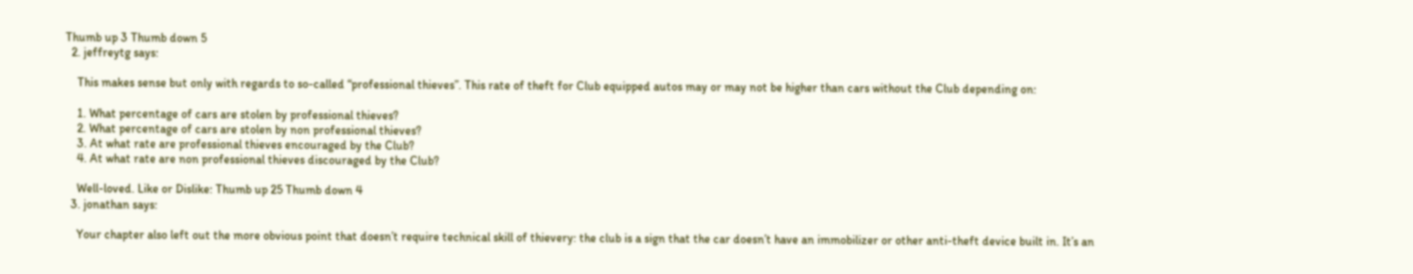Thumb up 3 Thumb down 5
  2. jeffreytg says:

    This makes sense but only with regards to so-called “professional thieves”. This rate of theft for Club equipped autos may or may not be higher than cars without the Club depending on:

    1. What percentage of cars are stolen by professional thieves?
    2. What percentage of cars are stolen by non professional thieves?
    3. At what rate are professional thieves encouraged by the Club?
    4. At what rate are non professional thieves discouraged by the Club?

    Well-loved. Like or Dislike: Thumb up 25 Thumb down 4
  3. jonathan says:

    Your chapter also left out the more obvious point that doesn’t require technical skill of thievery: the club is a sign that the car doesn’t have an immobilizer or other anti-theft device built in. It’s an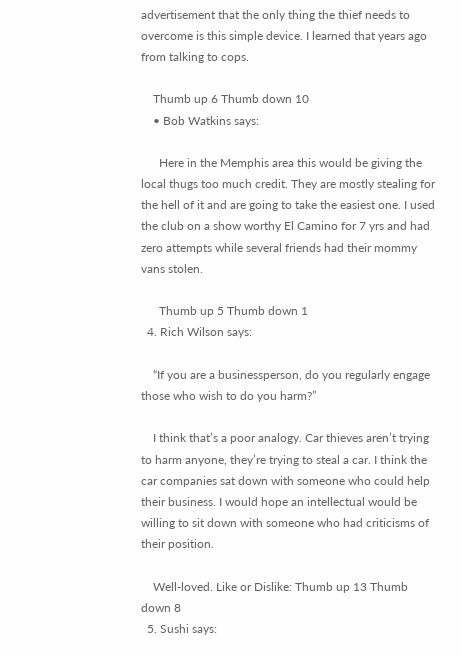advertisement that the only thing the thief needs to overcome is this simple device. I learned that years ago from talking to cops.

    Thumb up 6 Thumb down 10
    • Bob Watkins says:

      Here in the Memphis area this would be giving the local thugs too much credit. They are mostly stealing for the hell of it and are going to take the easiest one. I used the club on a show worthy El Camino for 7 yrs and had zero attempts while several friends had their mommy vans stolen.

      Thumb up 5 Thumb down 1
  4. Rich Wilson says:

    “If you are a businessperson, do you regularly engage those who wish to do you harm?”

    I think that’s a poor analogy. Car thieves aren’t trying to harm anyone, they’re trying to steal a car. I think the car companies sat down with someone who could help their business. I would hope an intellectual would be willing to sit down with someone who had criticisms of their position.

    Well-loved. Like or Dislike: Thumb up 13 Thumb down 8
  5. Sushi says: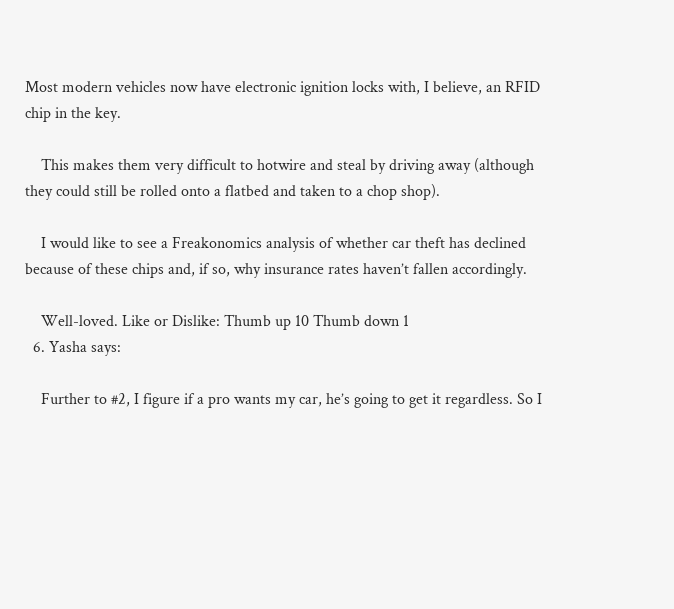Most modern vehicles now have electronic ignition locks with, I believe, an RFID chip in the key.

    This makes them very difficult to hotwire and steal by driving away (although they could still be rolled onto a flatbed and taken to a chop shop).

    I would like to see a Freakonomics analysis of whether car theft has declined because of these chips and, if so, why insurance rates haven’t fallen accordingly.

    Well-loved. Like or Dislike: Thumb up 10 Thumb down 1
  6. Yasha says:

    Further to #2, I figure if a pro wants my car, he’s going to get it regardless. So I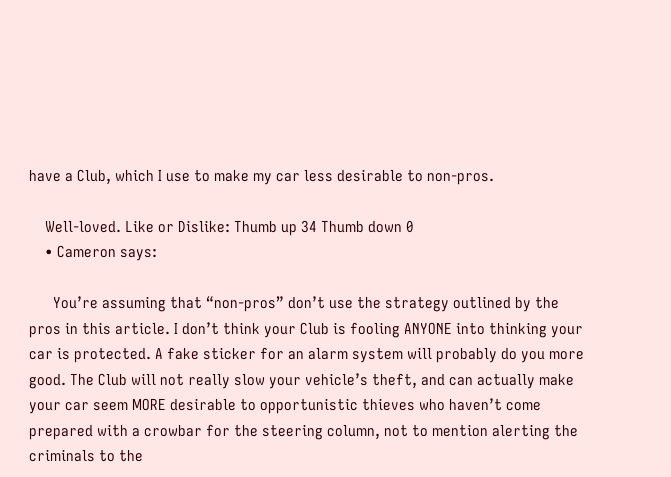have a Club, which I use to make my car less desirable to non-pros.

    Well-loved. Like or Dislike: Thumb up 34 Thumb down 0
    • Cameron says:

      You’re assuming that “non-pros” don’t use the strategy outlined by the pros in this article. I don’t think your Club is fooling ANYONE into thinking your car is protected. A fake sticker for an alarm system will probably do you more good. The Club will not really slow your vehicle’s theft, and can actually make your car seem MORE desirable to opportunistic thieves who haven’t come prepared with a crowbar for the steering column, not to mention alerting the criminals to the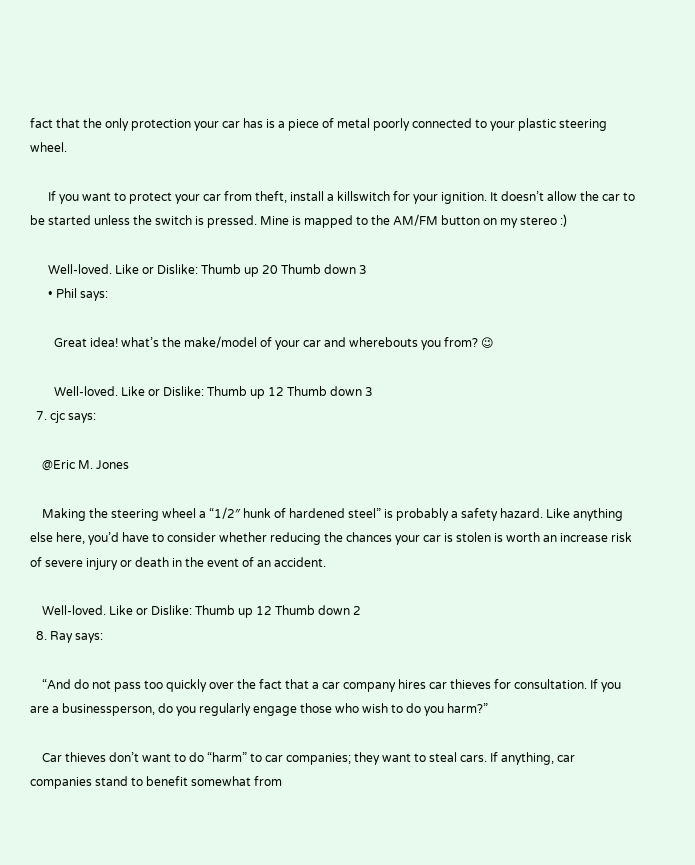fact that the only protection your car has is a piece of metal poorly connected to your plastic steering wheel.

      If you want to protect your car from theft, install a killswitch for your ignition. It doesn’t allow the car to be started unless the switch is pressed. Mine is mapped to the AM/FM button on my stereo :)

      Well-loved. Like or Dislike: Thumb up 20 Thumb down 3
      • Phil says:

        Great idea! what’s the make/model of your car and wherebouts you from? 😉

        Well-loved. Like or Dislike: Thumb up 12 Thumb down 3
  7. cjc says:

    @Eric M. Jones

    Making the steering wheel a “1/2″ hunk of hardened steel” is probably a safety hazard. Like anything else here, you’d have to consider whether reducing the chances your car is stolen is worth an increase risk of severe injury or death in the event of an accident.

    Well-loved. Like or Dislike: Thumb up 12 Thumb down 2
  8. Ray says:

    “And do not pass too quickly over the fact that a car company hires car thieves for consultation. If you are a businessperson, do you regularly engage those who wish to do you harm?”

    Car thieves don’t want to do “harm” to car companies; they want to steal cars. If anything, car companies stand to benefit somewhat from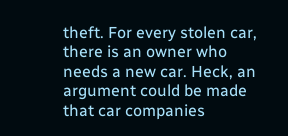theft. For every stolen car, there is an owner who needs a new car. Heck, an argument could be made that car companies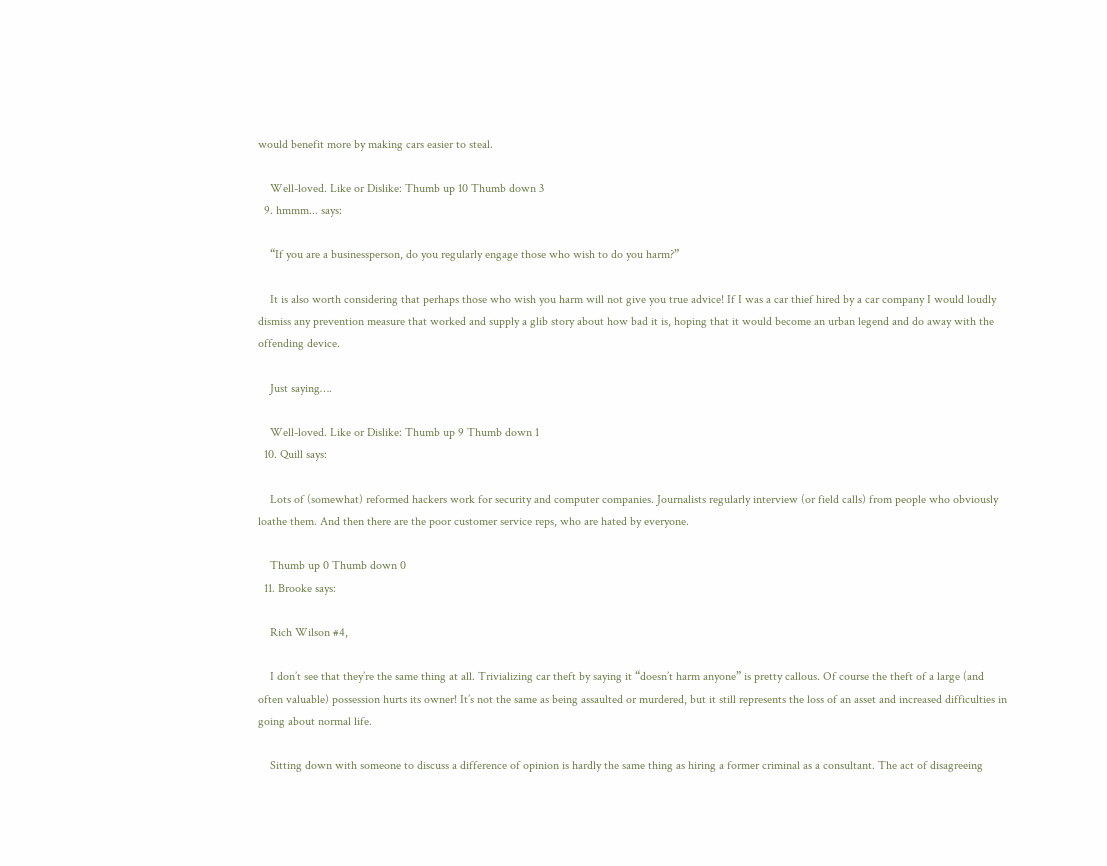would benefit more by making cars easier to steal.

    Well-loved. Like or Dislike: Thumb up 10 Thumb down 3
  9. hmmm... says:

    “If you are a businessperson, do you regularly engage those who wish to do you harm?”

    It is also worth considering that perhaps those who wish you harm will not give you true advice! If I was a car thief hired by a car company I would loudly dismiss any prevention measure that worked and supply a glib story about how bad it is, hoping that it would become an urban legend and do away with the offending device.

    Just saying….

    Well-loved. Like or Dislike: Thumb up 9 Thumb down 1
  10. Quill says:

    Lots of (somewhat) reformed hackers work for security and computer companies. Journalists regularly interview (or field calls) from people who obviously loathe them. And then there are the poor customer service reps, who are hated by everyone.

    Thumb up 0 Thumb down 0
  11. Brooke says:

    Rich Wilson #4,

    I don’t see that they’re the same thing at all. Trivializing car theft by saying it “doesn’t harm anyone” is pretty callous. Of course the theft of a large (and often valuable) possession hurts its owner! It’s not the same as being assaulted or murdered, but it still represents the loss of an asset and increased difficulties in going about normal life.

    Sitting down with someone to discuss a difference of opinion is hardly the same thing as hiring a former criminal as a consultant. The act of disagreeing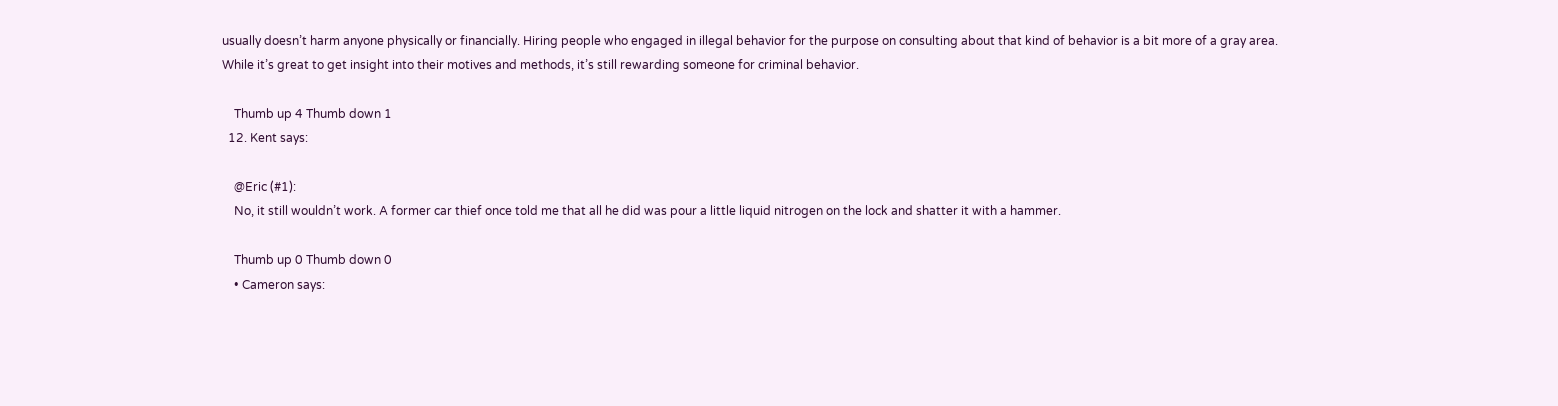usually doesn’t harm anyone physically or financially. Hiring people who engaged in illegal behavior for the purpose on consulting about that kind of behavior is a bit more of a gray area. While it’s great to get insight into their motives and methods, it’s still rewarding someone for criminal behavior.

    Thumb up 4 Thumb down 1
  12. Kent says:

    @Eric (#1):
    No, it still wouldn’t work. A former car thief once told me that all he did was pour a little liquid nitrogen on the lock and shatter it with a hammer.

    Thumb up 0 Thumb down 0
    • Cameron says: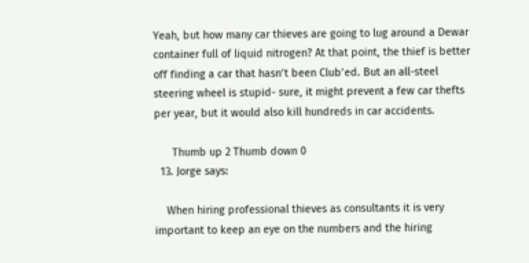Yeah, but how many car thieves are going to lug around a Dewar container full of liquid nitrogen? At that point, the thief is better off finding a car that hasn’t been Club’ed. But an all-steel steering wheel is stupid- sure, it might prevent a few car thefts per year, but it would also kill hundreds in car accidents.

      Thumb up 2 Thumb down 0
  13. Jorge says:

    When hiring professional thieves as consultants it is very important to keep an eye on the numbers and the hiring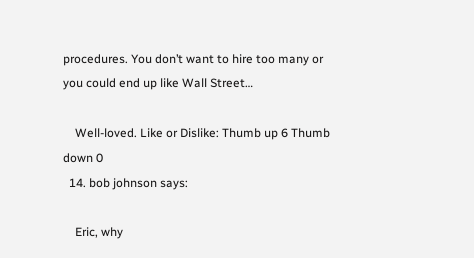procedures. You don’t want to hire too many or you could end up like Wall Street…

    Well-loved. Like or Dislike: Thumb up 6 Thumb down 0
  14. bob johnson says:

    Eric, why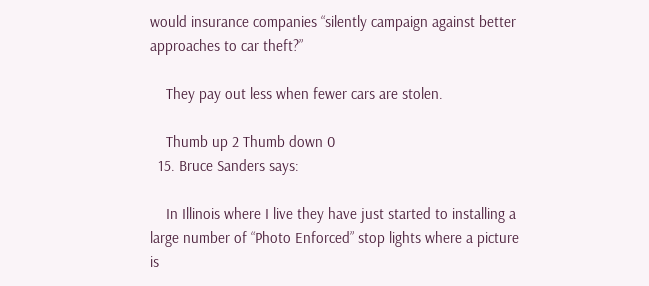would insurance companies “silently campaign against better approaches to car theft?”

    They pay out less when fewer cars are stolen.

    Thumb up 2 Thumb down 0
  15. Bruce Sanders says:

    In Illinois where I live they have just started to installing a large number of “Photo Enforced” stop lights where a picture is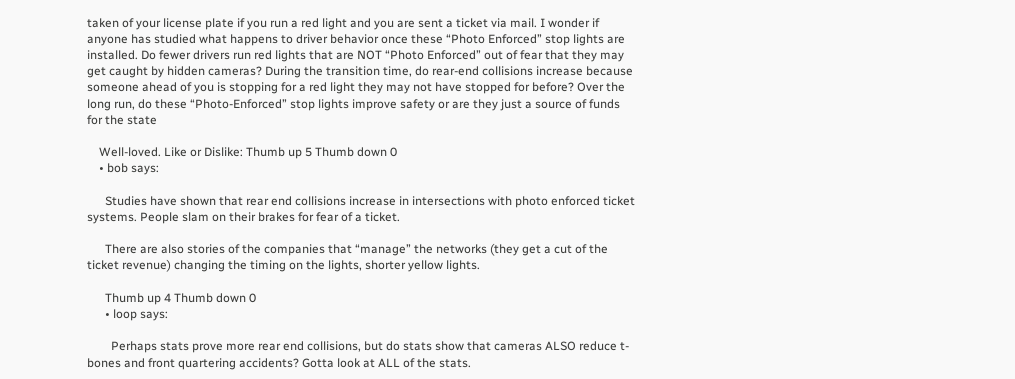taken of your license plate if you run a red light and you are sent a ticket via mail. I wonder if anyone has studied what happens to driver behavior once these “Photo Enforced” stop lights are installed. Do fewer drivers run red lights that are NOT “Photo Enforced” out of fear that they may get caught by hidden cameras? During the transition time, do rear-end collisions increase because someone ahead of you is stopping for a red light they may not have stopped for before? Over the long run, do these “Photo-Enforced” stop lights improve safety or are they just a source of funds for the state

    Well-loved. Like or Dislike: Thumb up 5 Thumb down 0
    • bob says:

      Studies have shown that rear end collisions increase in intersections with photo enforced ticket systems. People slam on their brakes for fear of a ticket.

      There are also stories of the companies that “manage” the networks (they get a cut of the ticket revenue) changing the timing on the lights, shorter yellow lights.

      Thumb up 4 Thumb down 0
      • loop says:

        Perhaps stats prove more rear end collisions, but do stats show that cameras ALSO reduce t-bones and front quartering accidents? Gotta look at ALL of the stats.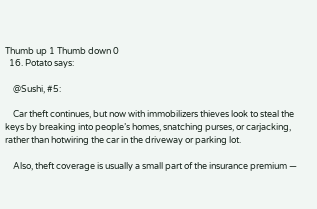Thumb up 1 Thumb down 0
  16. Potato says:

    @Sushi, #5:

    Car theft continues, but now with immobilizers thieves look to steal the keys by breaking into people’s homes, snatching purses, or carjacking, rather than hotwiring the car in the driveway or parking lot.

    Also, theft coverage is usually a small part of the insurance premium —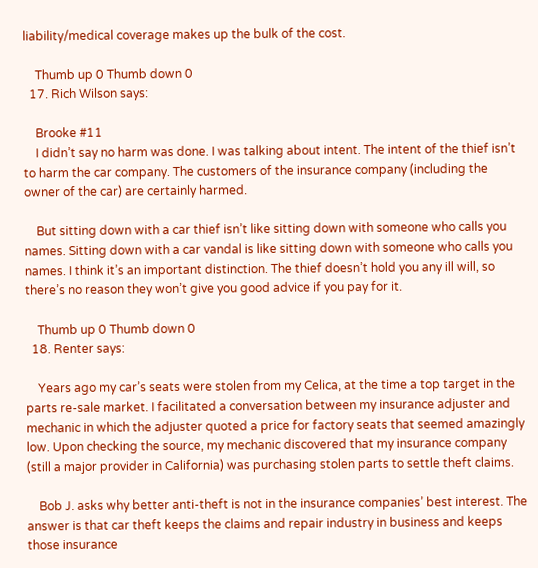liability/medical coverage makes up the bulk of the cost.

    Thumb up 0 Thumb down 0
  17. Rich Wilson says:

    Brooke #11
    I didn’t say no harm was done. I was talking about intent. The intent of the thief isn’t to harm the car company. The customers of the insurance company (including the owner of the car) are certainly harmed.

    But sitting down with a car thief isn’t like sitting down with someone who calls you names. Sitting down with a car vandal is like sitting down with someone who calls you names. I think it’s an important distinction. The thief doesn’t hold you any ill will, so there’s no reason they won’t give you good advice if you pay for it.

    Thumb up 0 Thumb down 0
  18. Renter says:

    Years ago my car’s seats were stolen from my Celica, at the time a top target in the parts re-sale market. I facilitated a conversation between my insurance adjuster and mechanic in which the adjuster quoted a price for factory seats that seemed amazingly low. Upon checking the source, my mechanic discovered that my insurance company (still a major provider in California) was purchasing stolen parts to settle theft claims.

    Bob J. asks why better anti-theft is not in the insurance companies’ best interest. The answer is that car theft keeps the claims and repair industry in business and keeps those insurance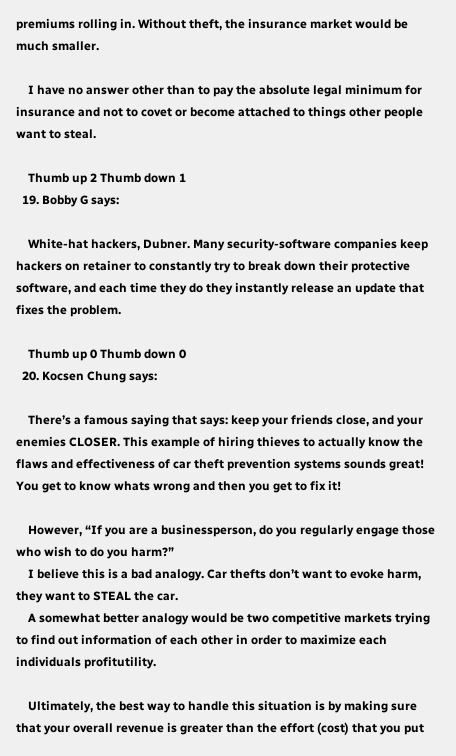premiums rolling in. Without theft, the insurance market would be much smaller.

    I have no answer other than to pay the absolute legal minimum for insurance and not to covet or become attached to things other people want to steal.

    Thumb up 2 Thumb down 1
  19. Bobby G says:

    White-hat hackers, Dubner. Many security-software companies keep hackers on retainer to constantly try to break down their protective software, and each time they do they instantly release an update that fixes the problem.

    Thumb up 0 Thumb down 0
  20. Kocsen Chung says:

    There’s a famous saying that says: keep your friends close, and your enemies CLOSER. This example of hiring thieves to actually know the flaws and effectiveness of car theft prevention systems sounds great! You get to know whats wrong and then you get to fix it!

    However, “If you are a businessperson, do you regularly engage those who wish to do you harm?”
    I believe this is a bad analogy. Car thefts don’t want to evoke harm, they want to STEAL the car.
    A somewhat better analogy would be two competitive markets trying to find out information of each other in order to maximize each individuals profitutility.

    Ultimately, the best way to handle this situation is by making sure that your overall revenue is greater than the effort (cost) that you put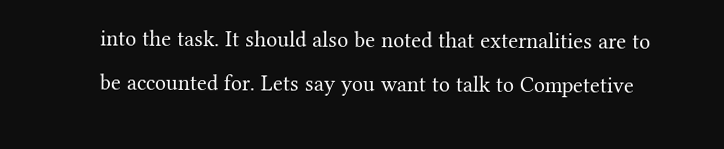into the task. It should also be noted that externalities are to be accounted for. Lets say you want to talk to Competetive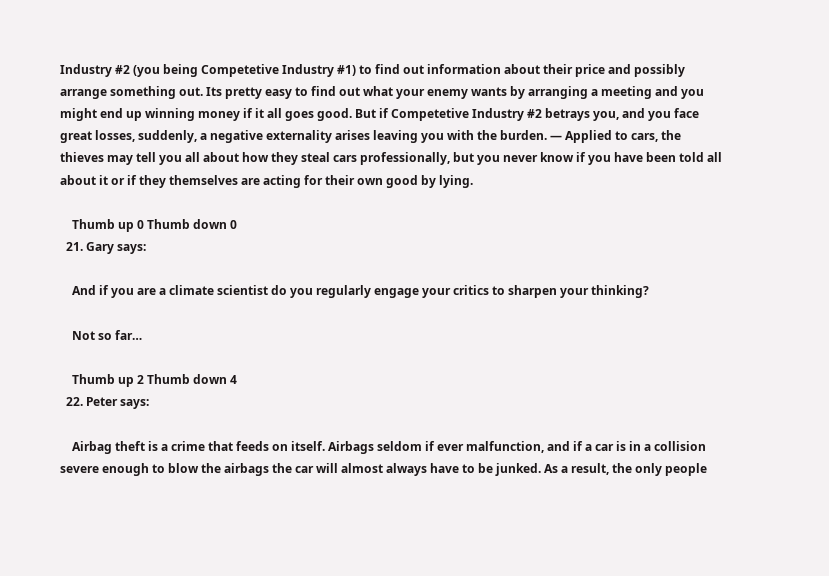Industry #2 (you being Competetive Industry #1) to find out information about their price and possibly arrange something out. Its pretty easy to find out what your enemy wants by arranging a meeting and you might end up winning money if it all goes good. But if Competetive Industry #2 betrays you, and you face great losses, suddenly, a negative externality arises leaving you with the burden. — Applied to cars, the thieves may tell you all about how they steal cars professionally, but you never know if you have been told all about it or if they themselves are acting for their own good by lying.

    Thumb up 0 Thumb down 0
  21. Gary says:

    And if you are a climate scientist do you regularly engage your critics to sharpen your thinking?

    Not so far…

    Thumb up 2 Thumb down 4
  22. Peter says:

    Airbag theft is a crime that feeds on itself. Airbags seldom if ever malfunction, and if a car is in a collision severe enough to blow the airbags the car will almost always have to be junked. As a result, the only people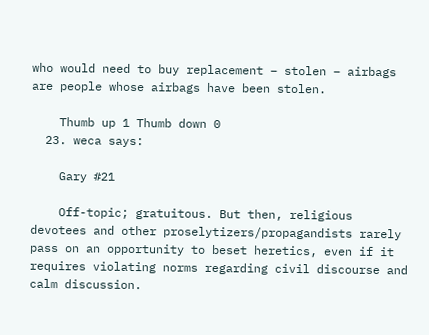who would need to buy replacement – stolen – airbags are people whose airbags have been stolen.

    Thumb up 1 Thumb down 0
  23. weca says:

    Gary #21

    Off-topic; gratuitous. But then, religious devotees and other proselytizers/propagandists rarely pass on an opportunity to beset heretics, even if it requires violating norms regarding civil discourse and calm discussion.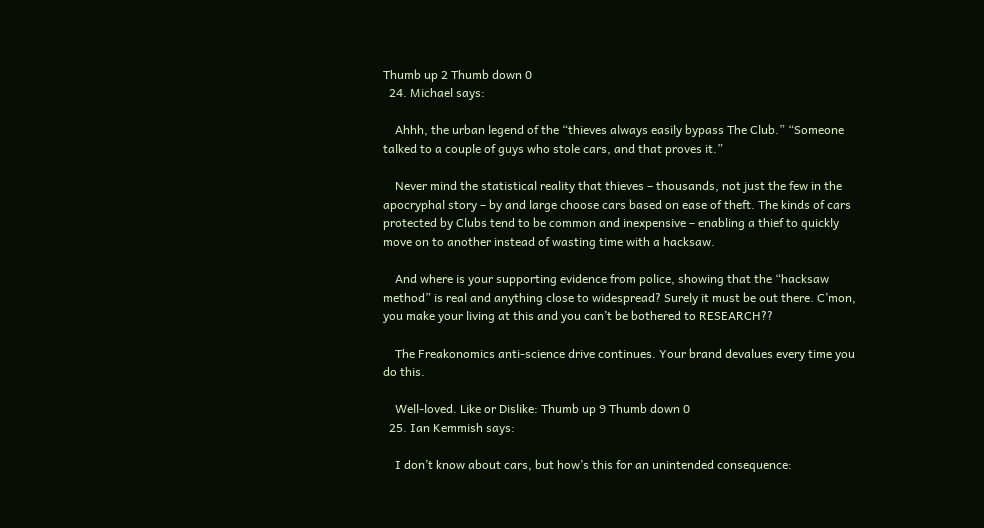Thumb up 2 Thumb down 0
  24. Michael says:

    Ahhh, the urban legend of the “thieves always easily bypass The Club.” “Someone talked to a couple of guys who stole cars, and that proves it.”

    Never mind the statistical reality that thieves – thousands, not just the few in the apocryphal story – by and large choose cars based on ease of theft. The kinds of cars protected by Clubs tend to be common and inexpensive – enabling a thief to quickly move on to another instead of wasting time with a hacksaw.

    And where is your supporting evidence from police, showing that the “hacksaw method” is real and anything close to widespread? Surely it must be out there. C’mon, you make your living at this and you can’t be bothered to RESEARCH??

    The Freakonomics anti-science drive continues. Your brand devalues every time you do this.

    Well-loved. Like or Dislike: Thumb up 9 Thumb down 0
  25. Ian Kemmish says:

    I don’t know about cars, but how’s this for an unintended consequence: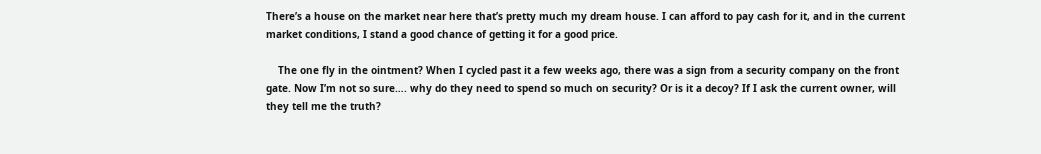There’s a house on the market near here that’s pretty much my dream house. I can afford to pay cash for it, and in the current market conditions, I stand a good chance of getting it for a good price.

    The one fly in the ointment? When I cycled past it a few weeks ago, there was a sign from a security company on the front gate. Now I’m not so sure…. why do they need to spend so much on security? Or is it a decoy? If I ask the current owner, will they tell me the truth?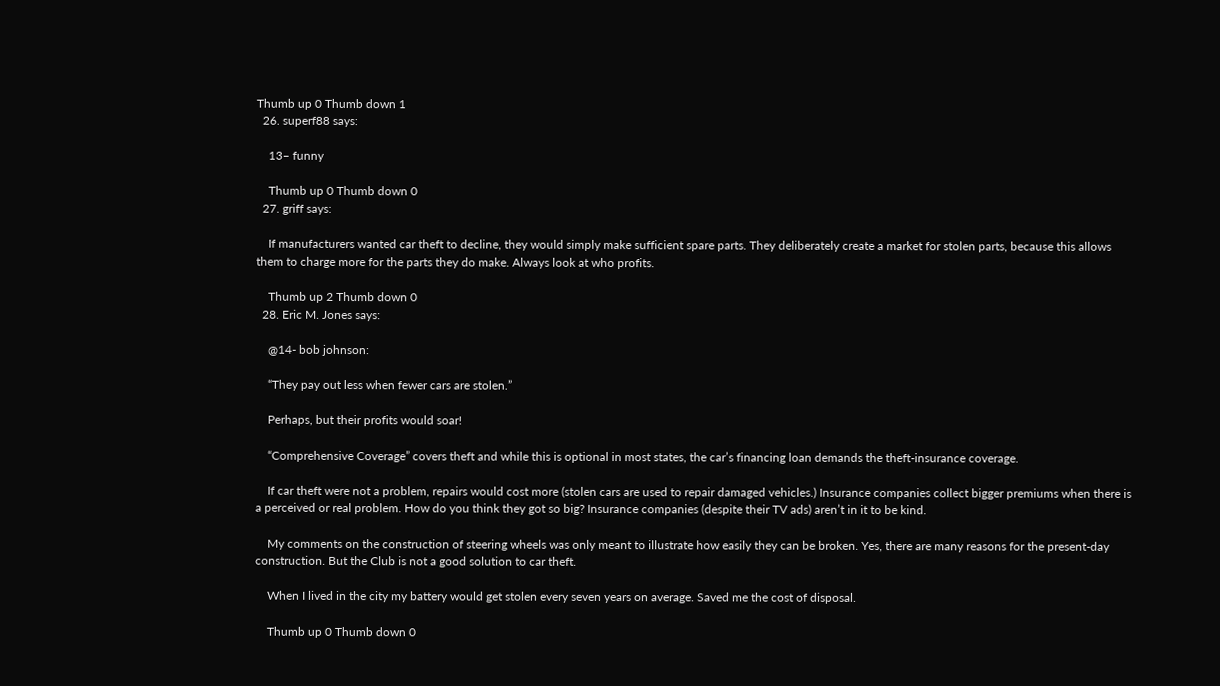Thumb up 0 Thumb down 1
  26. superf88 says:

    13– funny

    Thumb up 0 Thumb down 0
  27. griff says:

    If manufacturers wanted car theft to decline, they would simply make sufficient spare parts. They deliberately create a market for stolen parts, because this allows them to charge more for the parts they do make. Always look at who profits.

    Thumb up 2 Thumb down 0
  28. Eric M. Jones says:

    @14- bob johnson:

    “They pay out less when fewer cars are stolen.”

    Perhaps, but their profits would soar!

    “Comprehensive Coverage” covers theft and while this is optional in most states, the car’s financing loan demands the theft-insurance coverage.

    If car theft were not a problem, repairs would cost more (stolen cars are used to repair damaged vehicles.) Insurance companies collect bigger premiums when there is a perceived or real problem. How do you think they got so big? Insurance companies (despite their TV ads) aren’t in it to be kind.

    My comments on the construction of steering wheels was only meant to illustrate how easily they can be broken. Yes, there are many reasons for the present-day construction. But the Club is not a good solution to car theft.

    When I lived in the city my battery would get stolen every seven years on average. Saved me the cost of disposal.

    Thumb up 0 Thumb down 0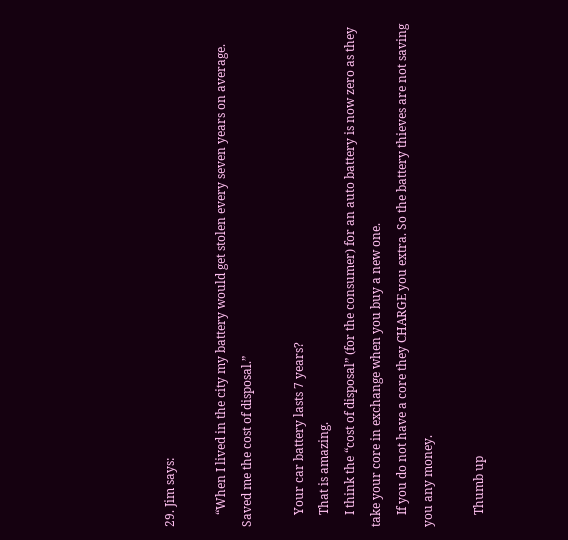29. Jim says:

    “When I lived in the city my battery would get stolen every seven years on average. Saved me the cost of disposal.”

    Your car battery lasts 7 years?
    That is amazing.
    I think the “cost of disposal” (for the consumer) for an auto battery is now zero as they take your core in exchange when you buy a new one.
    If you do not have a core they CHARGE you extra. So the battery thieves are not saving you any money.

    Thumb up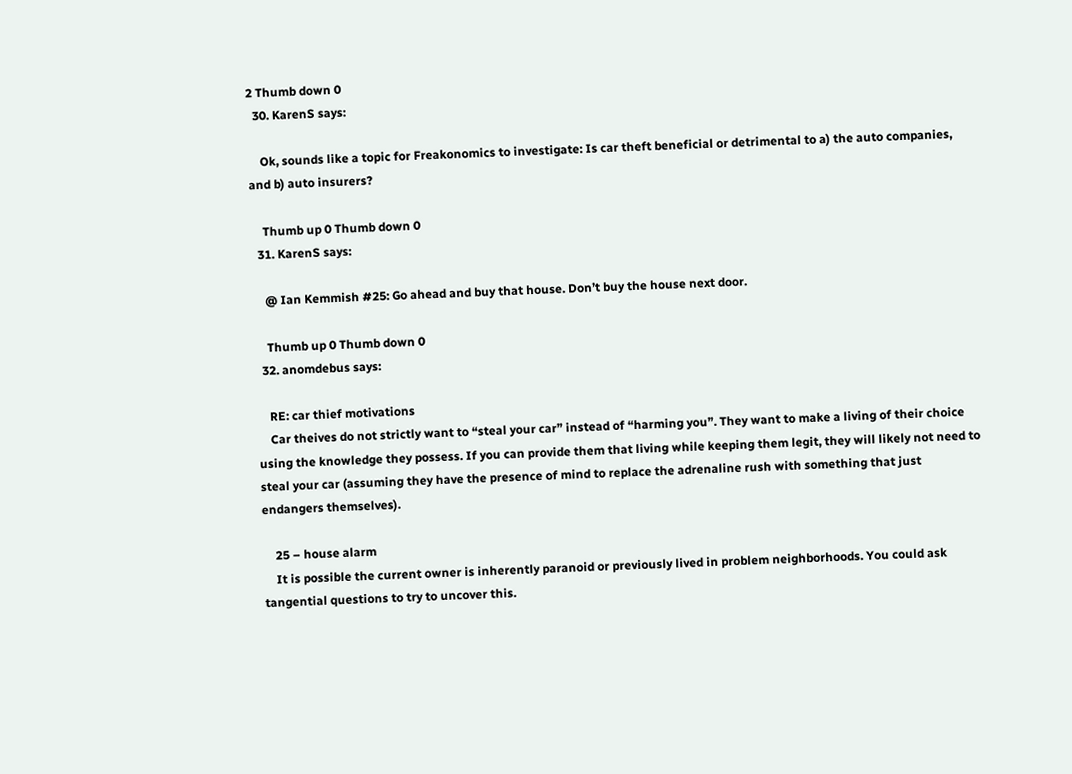2 Thumb down 0
  30. KarenS says:

    Ok, sounds like a topic for Freakonomics to investigate: Is car theft beneficial or detrimental to a) the auto companies, and b) auto insurers?

    Thumb up 0 Thumb down 0
  31. KarenS says:

    @ Ian Kemmish #25: Go ahead and buy that house. Don’t buy the house next door.

    Thumb up 0 Thumb down 0
  32. anomdebus says:

    RE: car thief motivations
    Car theives do not strictly want to “steal your car” instead of “harming you”. They want to make a living of their choice using the knowledge they possess. If you can provide them that living while keeping them legit, they will likely not need to steal your car (assuming they have the presence of mind to replace the adrenaline rush with something that just endangers themselves).

    25 – house alarm
    It is possible the current owner is inherently paranoid or previously lived in problem neighborhoods. You could ask tangential questions to try to uncover this.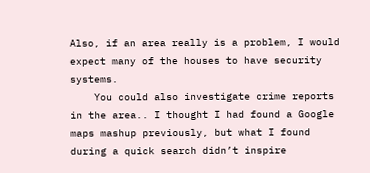Also, if an area really is a problem, I would expect many of the houses to have security systems.
    You could also investigate crime reports in the area.. I thought I had found a Google maps mashup previously, but what I found during a quick search didn’t inspire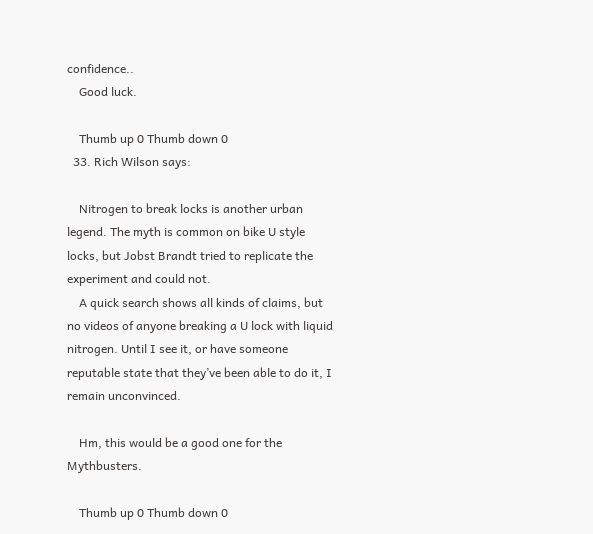confidence..
    Good luck.

    Thumb up 0 Thumb down 0
  33. Rich Wilson says:

    Nitrogen to break locks is another urban legend. The myth is common on bike U style locks, but Jobst Brandt tried to replicate the experiment and could not.
    A quick search shows all kinds of claims, but no videos of anyone breaking a U lock with liquid nitrogen. Until I see it, or have someone reputable state that they’ve been able to do it, I remain unconvinced.

    Hm, this would be a good one for the Mythbusters.

    Thumb up 0 Thumb down 0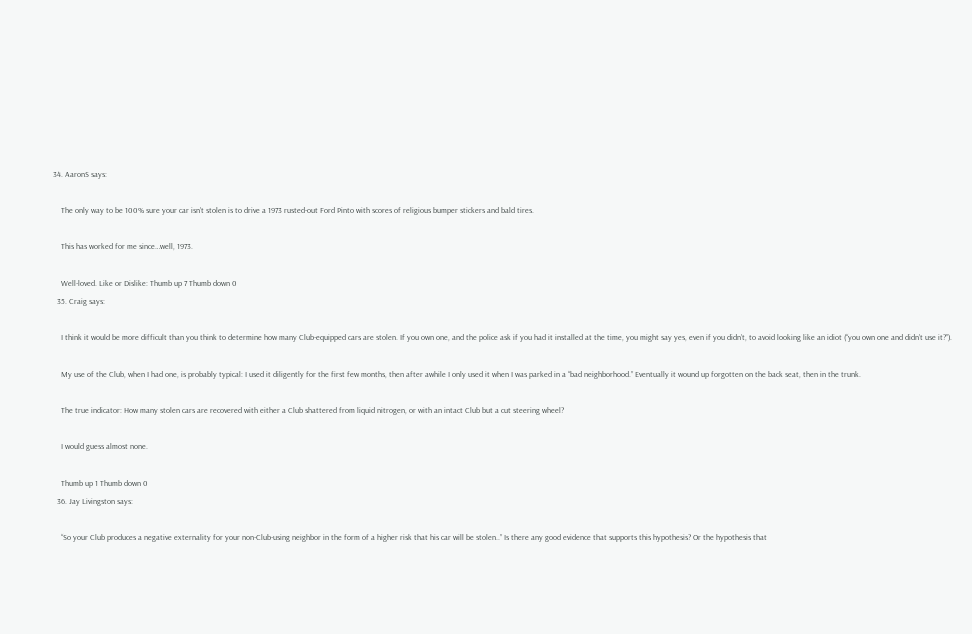34. AaronS says:

    The only way to be 100% sure your car isn’t stolen is to drive a 1973 rusted-out Ford Pinto with scores of religious bumper stickers and bald tires.

    This has worked for me since…well, 1973.

    Well-loved. Like or Dislike: Thumb up 7 Thumb down 0
  35. Craig says:

    I think it would be more difficult than you think to determine how many Club-equipped cars are stolen. If you own one, and the police ask if you had it installed at the time, you might say yes, even if you didn’t, to avoid looking like an idiot (“you own one and didn’t use it?”).

    My use of the Club, when I had one, is probably typical: I used it diligently for the first few months, then after awhile I only used it when I was parked in a “bad neighborhood.” Eventually it wound up forgotten on the back seat, then in the trunk.

    The true indicator: How many stolen cars are recovered with either a Club shattered from liquid nitrogen, or with an intact Club but a cut steering wheel?

    I would guess almost none.

    Thumb up 1 Thumb down 0
  36. Jay Livingston says:

    “So your Club produces a negative externality for your non-Club-using neighbor in the form of a higher risk that his car will be stolen..” Is there any good evidence that supports this hypothesis? Or the hypothesis that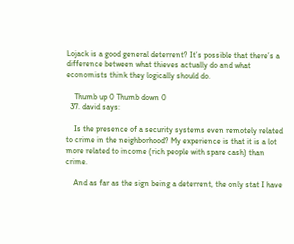Lojack is a good general deterrent? It’s possible that there’s a difference between what thieves actually do and what economists think they logically should do.

    Thumb up 0 Thumb down 0
  37. david says:

    Is the presence of a security systems even remotely related to crime in the neighborhood? My experience is that it is a lot more related to income (rich people with spare cash) than crime.

    And as far as the sign being a deterrent, the only stat I have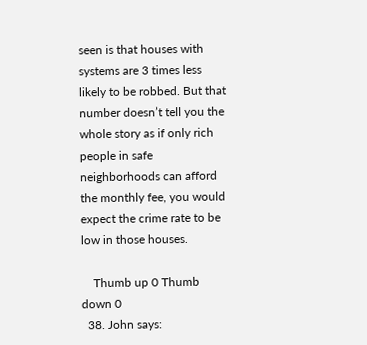seen is that houses with systems are 3 times less likely to be robbed. But that number doesn’t tell you the whole story as if only rich people in safe neighborhoods can afford the monthly fee, you would expect the crime rate to be low in those houses.

    Thumb up 0 Thumb down 0
  38. John says: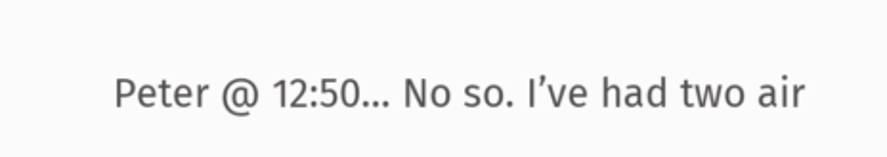Peter @ 12:50… No so. I’ve had two air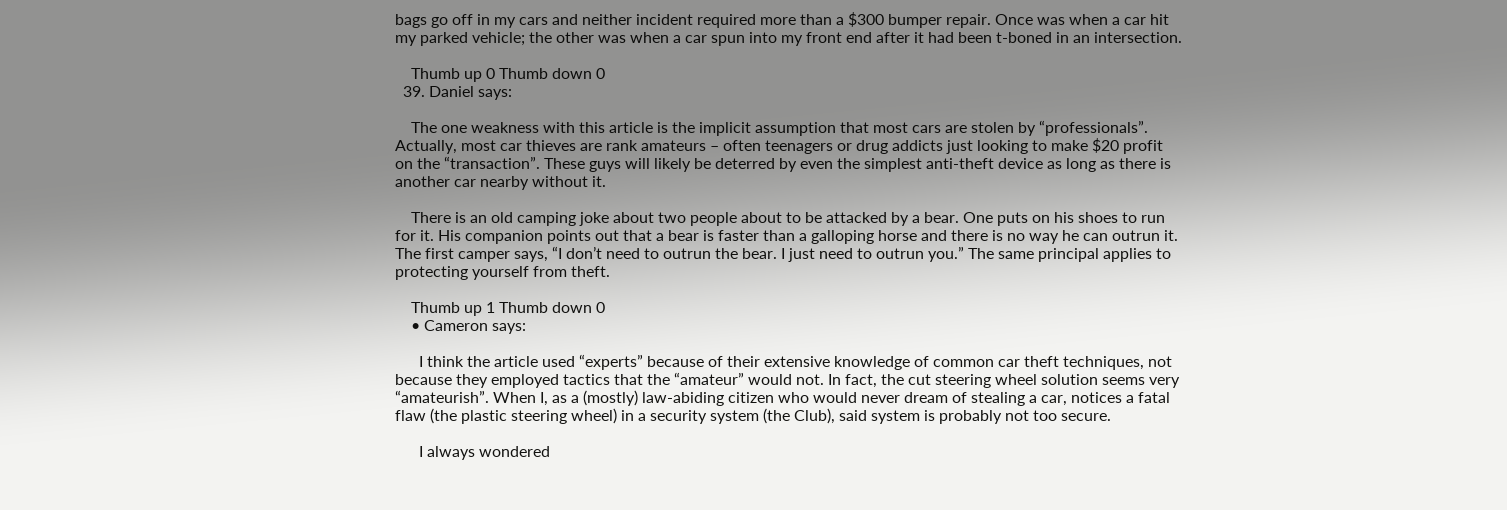bags go off in my cars and neither incident required more than a $300 bumper repair. Once was when a car hit my parked vehicle; the other was when a car spun into my front end after it had been t-boned in an intersection.

    Thumb up 0 Thumb down 0
  39. Daniel says:

    The one weakness with this article is the implicit assumption that most cars are stolen by “professionals”. Actually, most car thieves are rank amateurs – often teenagers or drug addicts just looking to make $20 profit on the “transaction”. These guys will likely be deterred by even the simplest anti-theft device as long as there is another car nearby without it.

    There is an old camping joke about two people about to be attacked by a bear. One puts on his shoes to run for it. His companion points out that a bear is faster than a galloping horse and there is no way he can outrun it. The first camper says, “I don’t need to outrun the bear. I just need to outrun you.” The same principal applies to protecting yourself from theft.

    Thumb up 1 Thumb down 0
    • Cameron says:

      I think the article used “experts” because of their extensive knowledge of common car theft techniques, not because they employed tactics that the “amateur” would not. In fact, the cut steering wheel solution seems very “amateurish”. When I, as a (mostly) law-abiding citizen who would never dream of stealing a car, notices a fatal flaw (the plastic steering wheel) in a security system (the Club), said system is probably not too secure.

      I always wondered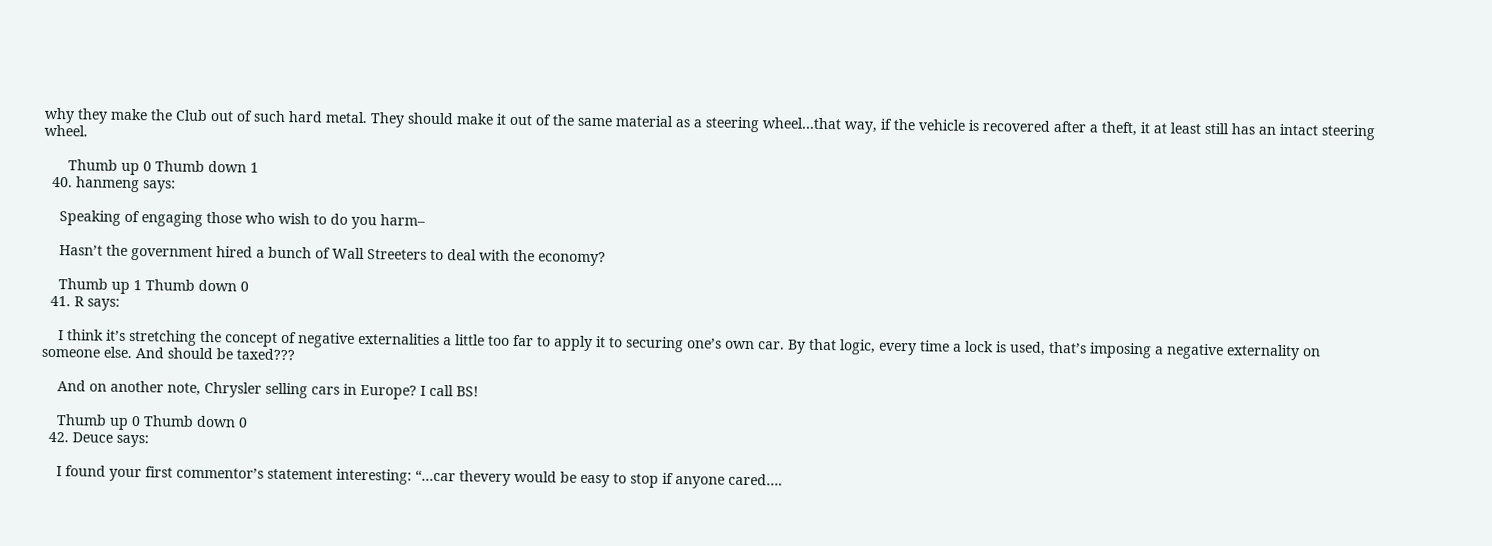why they make the Club out of such hard metal. They should make it out of the same material as a steering wheel…that way, if the vehicle is recovered after a theft, it at least still has an intact steering wheel.

      Thumb up 0 Thumb down 1
  40. hanmeng says:

    Speaking of engaging those who wish to do you harm–

    Hasn’t the government hired a bunch of Wall Streeters to deal with the economy?

    Thumb up 1 Thumb down 0
  41. R says:

    I think it’s stretching the concept of negative externalities a little too far to apply it to securing one’s own car. By that logic, every time a lock is used, that’s imposing a negative externality on someone else. And should be taxed???

    And on another note, Chrysler selling cars in Europe? I call BS!

    Thumb up 0 Thumb down 0
  42. Deuce says:

    I found your first commentor’s statement interesting: “…car thevery would be easy to stop if anyone cared….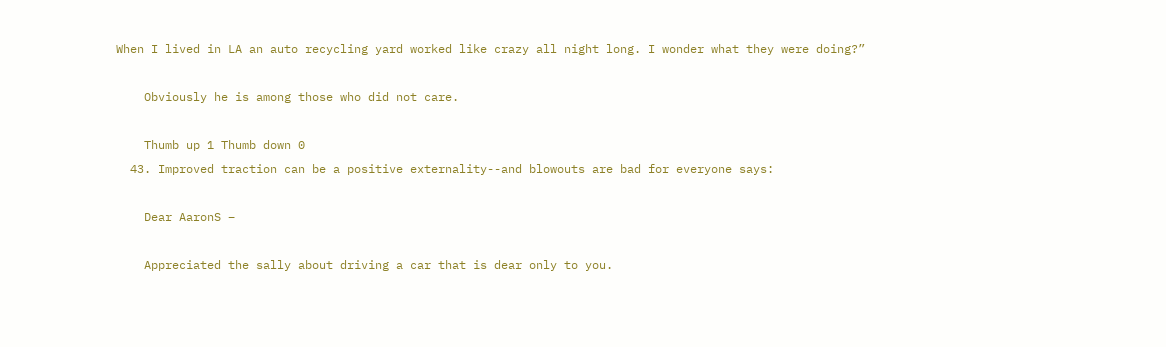When I lived in LA an auto recycling yard worked like crazy all night long. I wonder what they were doing?”

    Obviously he is among those who did not care.

    Thumb up 1 Thumb down 0
  43. Improved traction can be a positive externality--and blowouts are bad for everyone says:

    Dear AaronS –

    Appreciated the sally about driving a car that is dear only to you.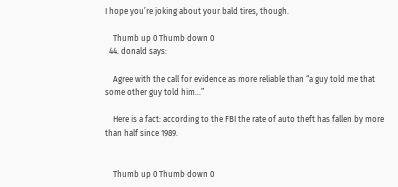I hope you’re joking about your bald tires, though.

    Thumb up 0 Thumb down 0
  44. donald says:

    Agree with the call for evidence as more reliable than “a guy told me that some other guy told him…”

    Here is a fact: according to the FBI the rate of auto theft has fallen by more than half since 1989.


    Thumb up 0 Thumb down 0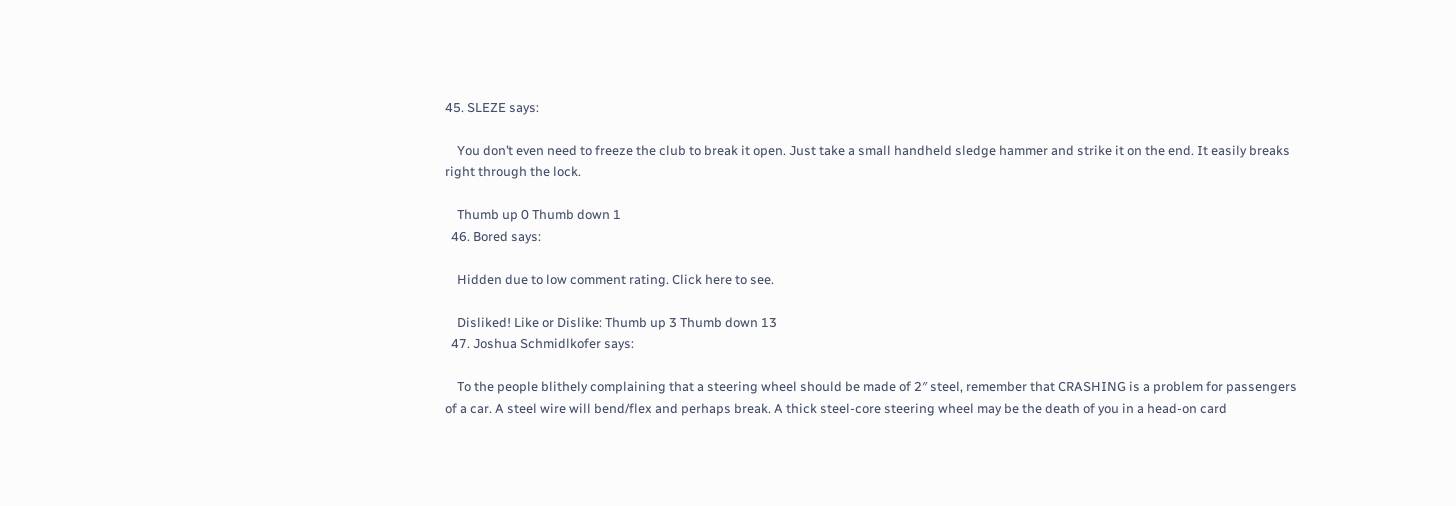45. SLEZE says:

    You don’t even need to freeze the club to break it open. Just take a small handheld sledge hammer and strike it on the end. It easily breaks right through the lock.

    Thumb up 0 Thumb down 1
  46. Bored says:

    Hidden due to low comment rating. Click here to see.

    Disliked! Like or Dislike: Thumb up 3 Thumb down 13
  47. Joshua Schmidlkofer says:

    To the people blithely complaining that a steering wheel should be made of 2″ steel, remember that CRASHING is a problem for passengers of a car. A steel wire will bend/flex and perhaps break. A thick steel-core steering wheel may be the death of you in a head-on card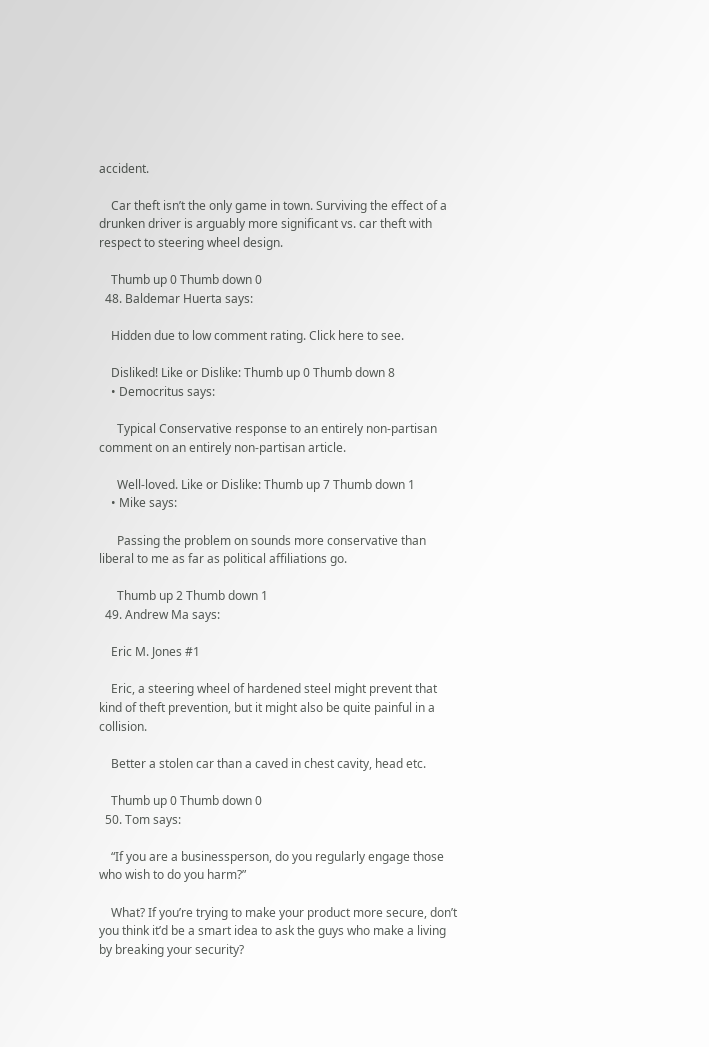accident.

    Car theft isn’t the only game in town. Surviving the effect of a drunken driver is arguably more significant vs. car theft with respect to steering wheel design.

    Thumb up 0 Thumb down 0
  48. Baldemar Huerta says:

    Hidden due to low comment rating. Click here to see.

    Disliked! Like or Dislike: Thumb up 0 Thumb down 8
    • Democritus says:

      Typical Conservative response to an entirely non-partisan comment on an entirely non-partisan article.

      Well-loved. Like or Dislike: Thumb up 7 Thumb down 1
    • Mike says:

      Passing the problem on sounds more conservative than liberal to me as far as political affiliations go.

      Thumb up 2 Thumb down 1
  49. Andrew Ma says:

    Eric M. Jones #1

    Eric, a steering wheel of hardened steel might prevent that kind of theft prevention, but it might also be quite painful in a collision.

    Better a stolen car than a caved in chest cavity, head etc.

    Thumb up 0 Thumb down 0
  50. Tom says:

    “If you are a businessperson, do you regularly engage those who wish to do you harm?”

    What? If you’re trying to make your product more secure, don’t you think it’d be a smart idea to ask the guys who make a living by breaking your security?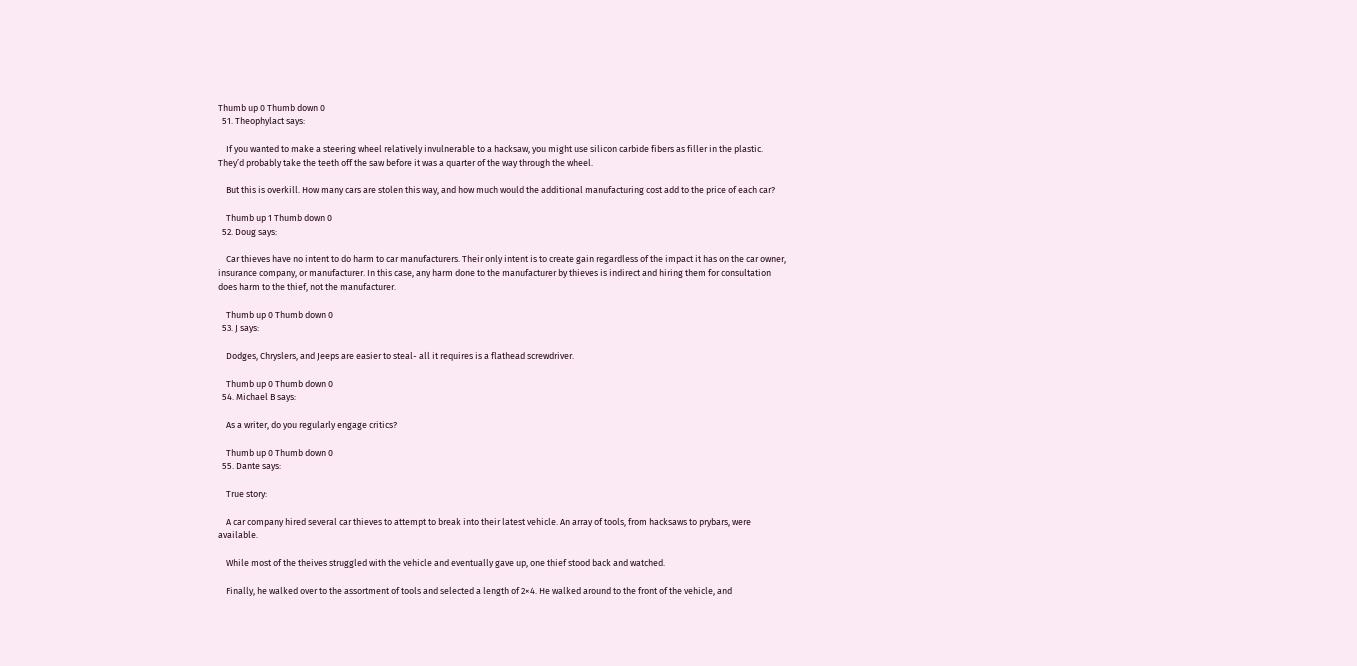Thumb up 0 Thumb down 0
  51. Theophylact says:

    If you wanted to make a steering wheel relatively invulnerable to a hacksaw, you might use silicon carbide fibers as filler in the plastic. They’d probably take the teeth off the saw before it was a quarter of the way through the wheel.

    But this is overkill. How many cars are stolen this way, and how much would the additional manufacturing cost add to the price of each car?

    Thumb up 1 Thumb down 0
  52. Doug says:

    Car thieves have no intent to do harm to car manufacturers. Their only intent is to create gain regardless of the impact it has on the car owner, insurance company, or manufacturer. In this case, any harm done to the manufacturer by thieves is indirect and hiring them for consultation does harm to the thief, not the manufacturer.

    Thumb up 0 Thumb down 0
  53. J says:

    Dodges, Chryslers, and Jeeps are easier to steal- all it requires is a flathead screwdriver.

    Thumb up 0 Thumb down 0
  54. Michael B says:

    As a writer, do you regularly engage critics?

    Thumb up 0 Thumb down 0
  55. Dante says:

    True story:

    A car company hired several car thieves to attempt to break into their latest vehicle. An array of tools, from hacksaws to prybars, were available.

    While most of the theives struggled with the vehicle and eventually gave up, one thief stood back and watched.

    Finally, he walked over to the assortment of tools and selected a length of 2×4. He walked around to the front of the vehicle, and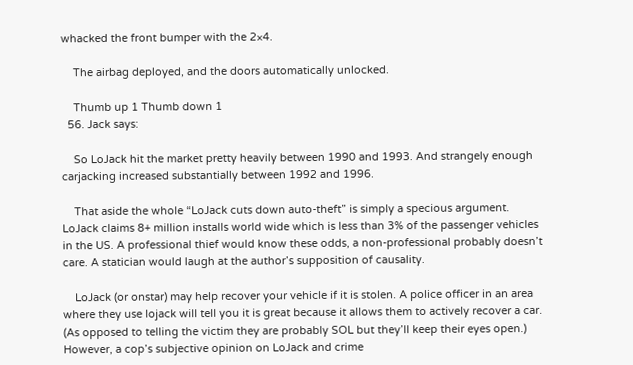whacked the front bumper with the 2×4.

    The airbag deployed, and the doors automatically unlocked.

    Thumb up 1 Thumb down 1
  56. Jack says:

    So LoJack hit the market pretty heavily between 1990 and 1993. And strangely enough carjacking increased substantially between 1992 and 1996.

    That aside the whole “LoJack cuts down auto-theft” is simply a specious argument. LoJack claims 8+ million installs world wide which is less than 3% of the passenger vehicles in the US. A professional thief would know these odds, a non-professional probably doesn’t care. A statician would laugh at the author’s supposition of causality.

    LoJack (or onstar) may help recover your vehicle if it is stolen. A police officer in an area where they use lojack will tell you it is great because it allows them to actively recover a car. (As opposed to telling the victim they are probably SOL but they’ll keep their eyes open.) However, a cop’s subjective opinion on LoJack and crime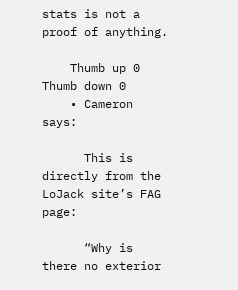stats is not a proof of anything.

    Thumb up 0 Thumb down 0
    • Cameron says:

      This is directly from the LoJack site’s FAG page:

      “Why is there no exterior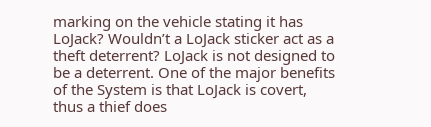marking on the vehicle stating it has LoJack? Wouldn’t a LoJack sticker act as a theft deterrent? LoJack is not designed to be a deterrent. One of the major benefits of the System is that LoJack is covert, thus a thief does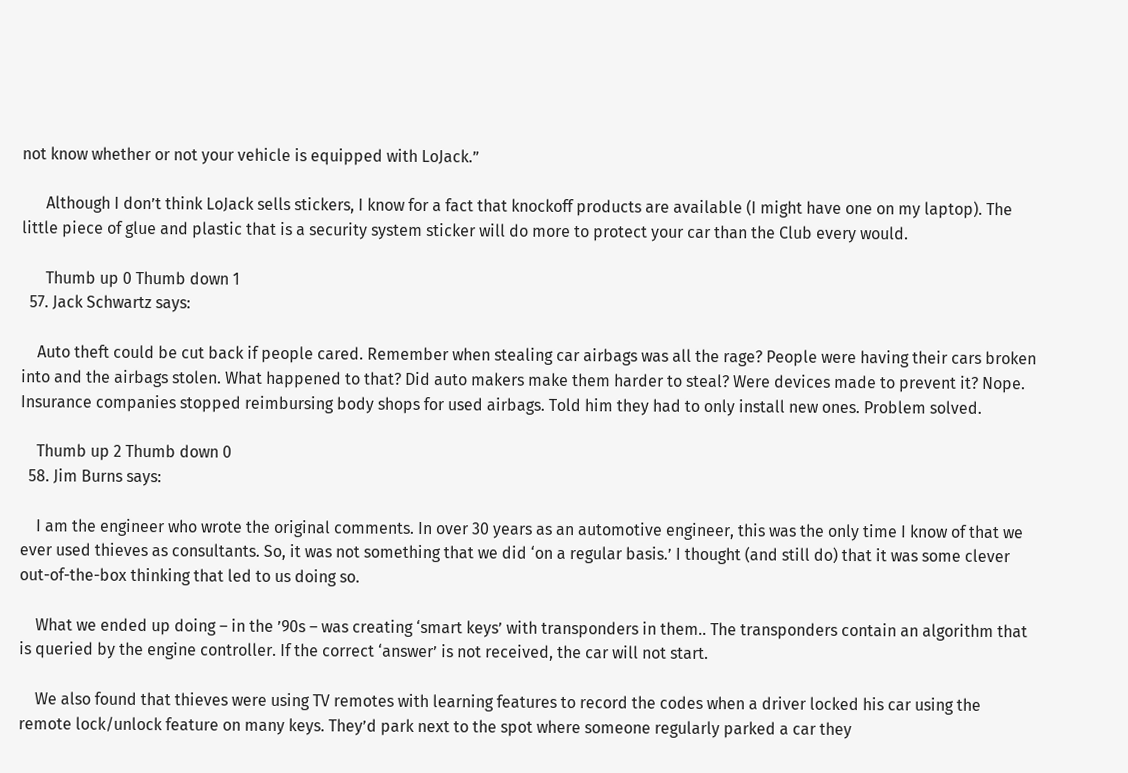not know whether or not your vehicle is equipped with LoJack.”

      Although I don’t think LoJack sells stickers, I know for a fact that knockoff products are available (I might have one on my laptop). The little piece of glue and plastic that is a security system sticker will do more to protect your car than the Club every would.

      Thumb up 0 Thumb down 1
  57. Jack Schwartz says:

    Auto theft could be cut back if people cared. Remember when stealing car airbags was all the rage? People were having their cars broken into and the airbags stolen. What happened to that? Did auto makers make them harder to steal? Were devices made to prevent it? Nope. Insurance companies stopped reimbursing body shops for used airbags. Told him they had to only install new ones. Problem solved.

    Thumb up 2 Thumb down 0
  58. Jim Burns says:

    I am the engineer who wrote the original comments. In over 30 years as an automotive engineer, this was the only time I know of that we ever used thieves as consultants. So, it was not something that we did ‘on a regular basis.’ I thought (and still do) that it was some clever out-of-the-box thinking that led to us doing so.

    What we ended up doing – in the ’90s – was creating ‘smart keys’ with transponders in them.. The transponders contain an algorithm that is queried by the engine controller. If the correct ‘answer’ is not received, the car will not start.

    We also found that thieves were using TV remotes with learning features to record the codes when a driver locked his car using the remote lock/unlock feature on many keys. They’d park next to the spot where someone regularly parked a car they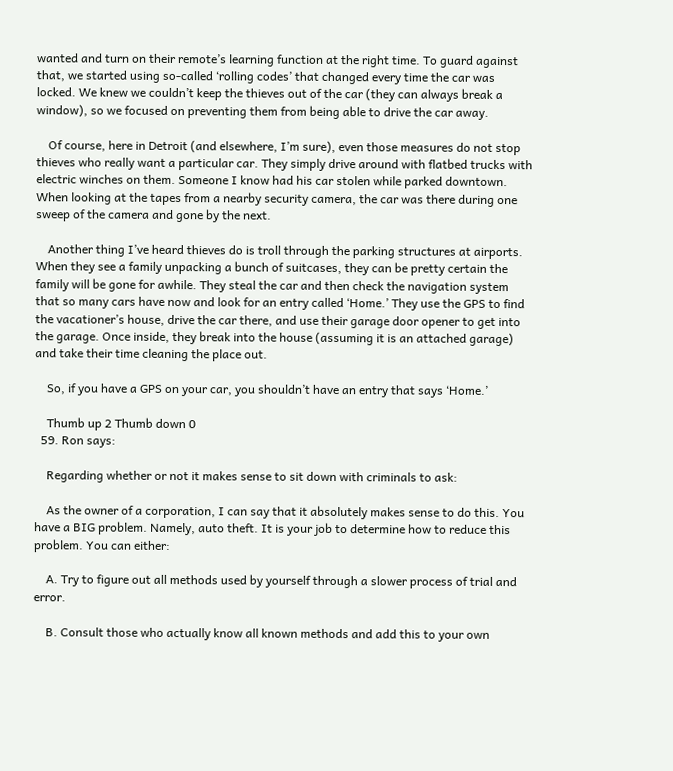wanted and turn on their remote’s learning function at the right time. To guard against that, we started using so-called ‘rolling codes’ that changed every time the car was locked. We knew we couldn’t keep the thieves out of the car (they can always break a window), so we focused on preventing them from being able to drive the car away.

    Of course, here in Detroit (and elsewhere, I’m sure), even those measures do not stop thieves who really want a particular car. They simply drive around with flatbed trucks with electric winches on them. Someone I know had his car stolen while parked downtown. When looking at the tapes from a nearby security camera, the car was there during one sweep of the camera and gone by the next.

    Another thing I’ve heard thieves do is troll through the parking structures at airports. When they see a family unpacking a bunch of suitcases, they can be pretty certain the family will be gone for awhile. They steal the car and then check the navigation system that so many cars have now and look for an entry called ‘Home.’ They use the GPS to find the vacationer’s house, drive the car there, and use their garage door opener to get into the garage. Once inside, they break into the house (assuming it is an attached garage) and take their time cleaning the place out.

    So, if you have a GPS on your car, you shouldn’t have an entry that says ‘Home.’

    Thumb up 2 Thumb down 0
  59. Ron says:

    Regarding whether or not it makes sense to sit down with criminals to ask:

    As the owner of a corporation, I can say that it absolutely makes sense to do this. You have a BIG problem. Namely, auto theft. It is your job to determine how to reduce this problem. You can either:

    A. Try to figure out all methods used by yourself through a slower process of trial and error.

    B. Consult those who actually know all known methods and add this to your own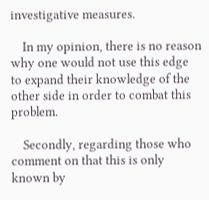investigative measures.

    In my opinion, there is no reason why one would not use this edge to expand their knowledge of the other side in order to combat this problem.

    Secondly, regarding those who comment on that this is only known by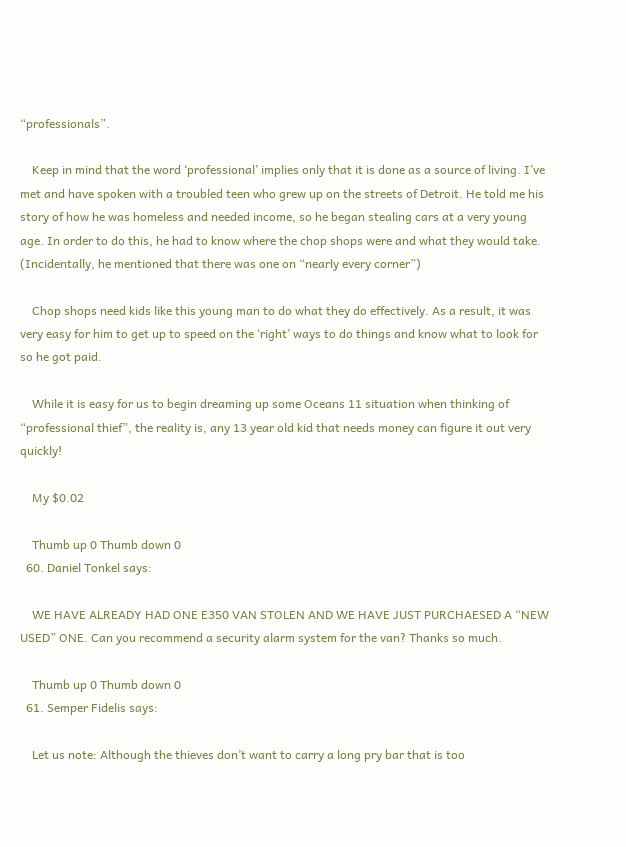“professionals”.

    Keep in mind that the word ‘professional’ implies only that it is done as a source of living. I’ve met and have spoken with a troubled teen who grew up on the streets of Detroit. He told me his story of how he was homeless and needed income, so he began stealing cars at a very young age. In order to do this, he had to know where the chop shops were and what they would take. (Incidentally, he mentioned that there was one on “nearly every corner”)

    Chop shops need kids like this young man to do what they do effectively. As a result, it was very easy for him to get up to speed on the ‘right’ ways to do things and know what to look for so he got paid.

    While it is easy for us to begin dreaming up some Oceans 11 situation when thinking of “professional thief”, the reality is, any 13 year old kid that needs money can figure it out very quickly!

    My $0.02

    Thumb up 0 Thumb down 0
  60. Daniel Tonkel says:

    WE HAVE ALREADY HAD ONE E350 VAN STOLEN AND WE HAVE JUST PURCHAESED A “NEW USED” ONE. Can you recommend a security alarm system for the van? Thanks so much.

    Thumb up 0 Thumb down 0
  61. Semper Fidelis says:

    Let us note: Although the thieves don’t want to carry a long pry bar that is too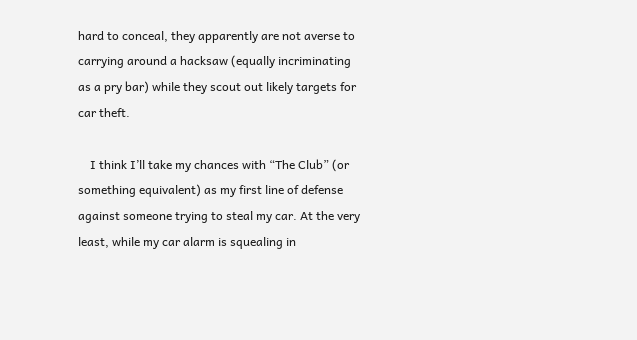hard to conceal, they apparently are not averse to carrying around a hacksaw (equally incriminating as a pry bar) while they scout out likely targets for car theft.

    I think I’ll take my chances with “The Club” (or something equivalent) as my first line of defense against someone trying to steal my car. At the very least, while my car alarm is squealing in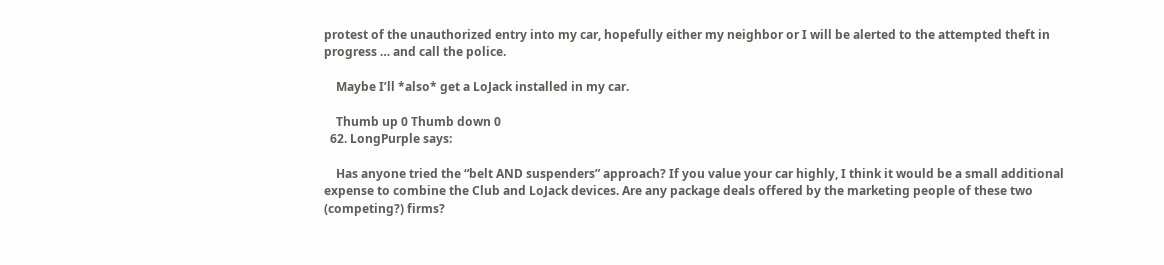protest of the unauthorized entry into my car, hopefully either my neighbor or I will be alerted to the attempted theft in progress … and call the police.

    Maybe I’ll *also* get a LoJack installed in my car.

    Thumb up 0 Thumb down 0
  62. LongPurple says:

    Has anyone tried the “belt AND suspenders” approach? If you value your car highly, I think it would be a small additional expense to combine the Club and LoJack devices. Are any package deals offered by the marketing people of these two (competing?) firms?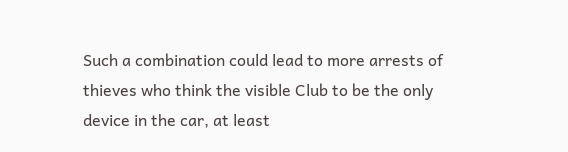Such a combination could lead to more arrests of thieves who think the visible Club to be the only device in the car, at least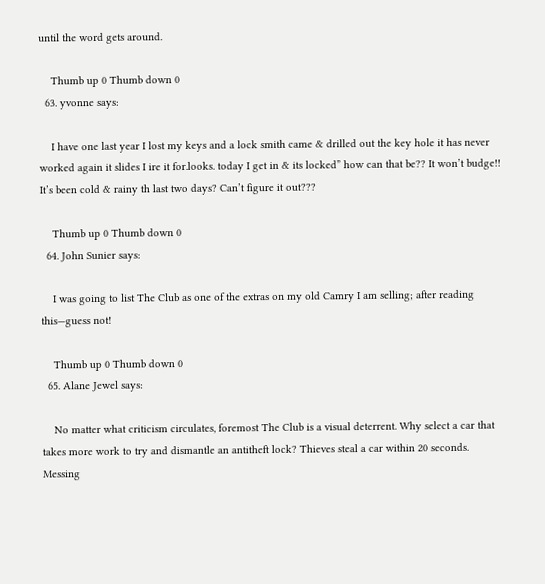until the word gets around.

    Thumb up 0 Thumb down 0
  63. yvonne says:

    I have one last year I lost my keys and a lock smith came & drilled out the key hole it has never worked again it slides I ire it for.looks. today I get in & its locked” how can that be?? It won’t budge!! It’s been cold & rainy th last two days? Can’t figure it out???

    Thumb up 0 Thumb down 0
  64. John Sunier says:

    I was going to list The Club as one of the extras on my old Camry I am selling; after reading this—guess not!

    Thumb up 0 Thumb down 0
  65. Alane Jewel says:

    No matter what criticism circulates, foremost The Club is a visual deterrent. Why select a car that takes more work to try and dismantle an antitheft lock? Thieves steal a car within 20 seconds. Messing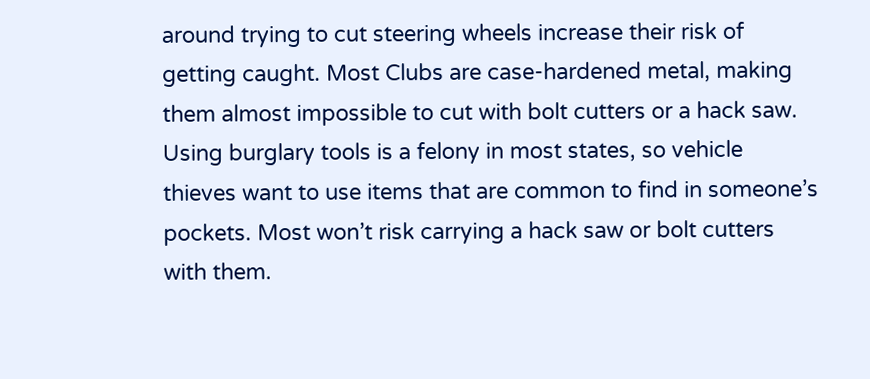around trying to cut steering wheels increase their risk of getting caught. Most Clubs are case-hardened metal, making them almost impossible to cut with bolt cutters or a hack saw. Using burglary tools is a felony in most states, so vehicle thieves want to use items that are common to find in someone’s pockets. Most won’t risk carrying a hack saw or bolt cutters with them.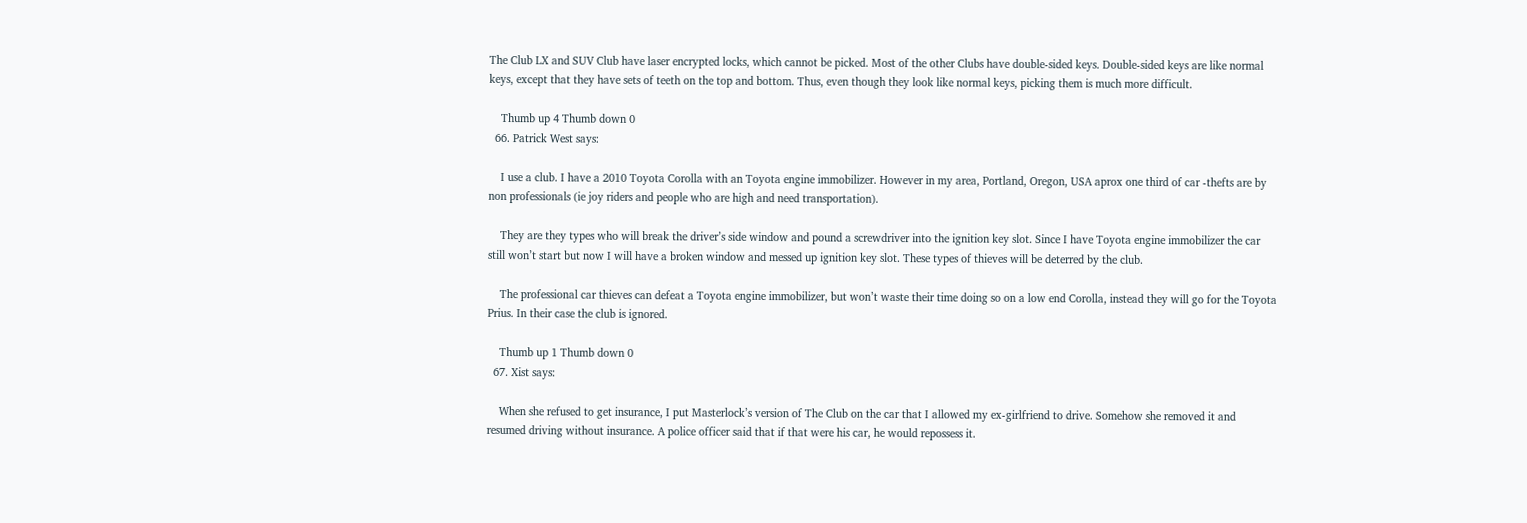The Club LX and SUV Club have laser encrypted locks, which cannot be picked. Most of the other Clubs have double-sided keys. Double-sided keys are like normal keys, except that they have sets of teeth on the top and bottom. Thus, even though they look like normal keys, picking them is much more difficult.

    Thumb up 4 Thumb down 0
  66. Patrick West says:

    I use a club. I have a 2010 Toyota Corolla with an Toyota engine immobilizer. However in my area, Portland, Oregon, USA aprox one third of car -thefts are by non professionals (ie joy riders and people who are high and need transportation).

    They are they types who will break the driver’s side window and pound a screwdriver into the ignition key slot. Since I have Toyota engine immobilizer the car still won’t start but now I will have a broken window and messed up ignition key slot. These types of thieves will be deterred by the club.

    The professional car thieves can defeat a Toyota engine immobilizer, but won’t waste their time doing so on a low end Corolla, instead they will go for the Toyota Prius. In their case the club is ignored.

    Thumb up 1 Thumb down 0
  67. Xist says:

    When she refused to get insurance, I put Masterlock’s version of The Club on the car that I allowed my ex-girlfriend to drive. Somehow she removed it and resumed driving without insurance. A police officer said that if that were his car, he would repossess it.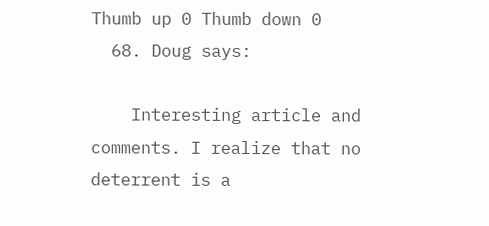Thumb up 0 Thumb down 0
  68. Doug says:

    Interesting article and comments. I realize that no deterrent is a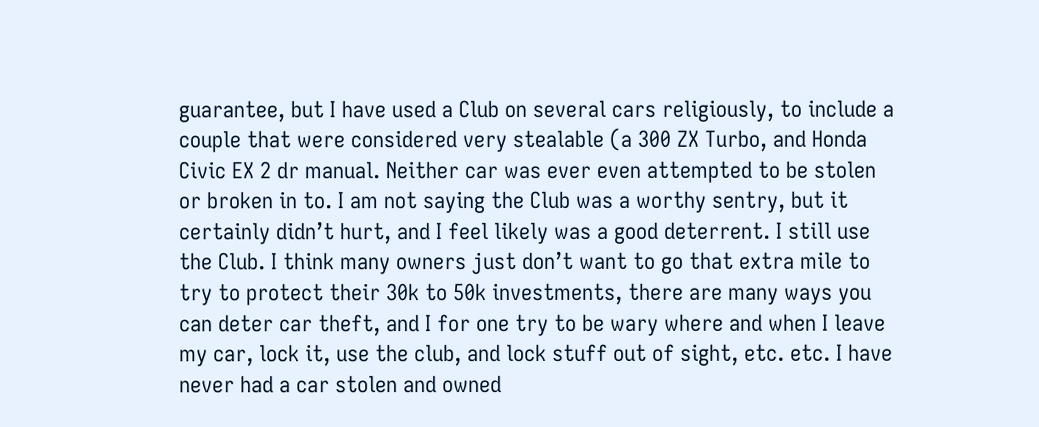guarantee, but I have used a Club on several cars religiously, to include a couple that were considered very stealable (a 300 ZX Turbo, and Honda Civic EX 2 dr manual. Neither car was ever even attempted to be stolen or broken in to. I am not saying the Club was a worthy sentry, but it certainly didn’t hurt, and I feel likely was a good deterrent. I still use the Club. I think many owners just don’t want to go that extra mile to try to protect their 30k to 50k investments, there are many ways you can deter car theft, and I for one try to be wary where and when I leave my car, lock it, use the club, and lock stuff out of sight, etc. etc. I have never had a car stolen and owned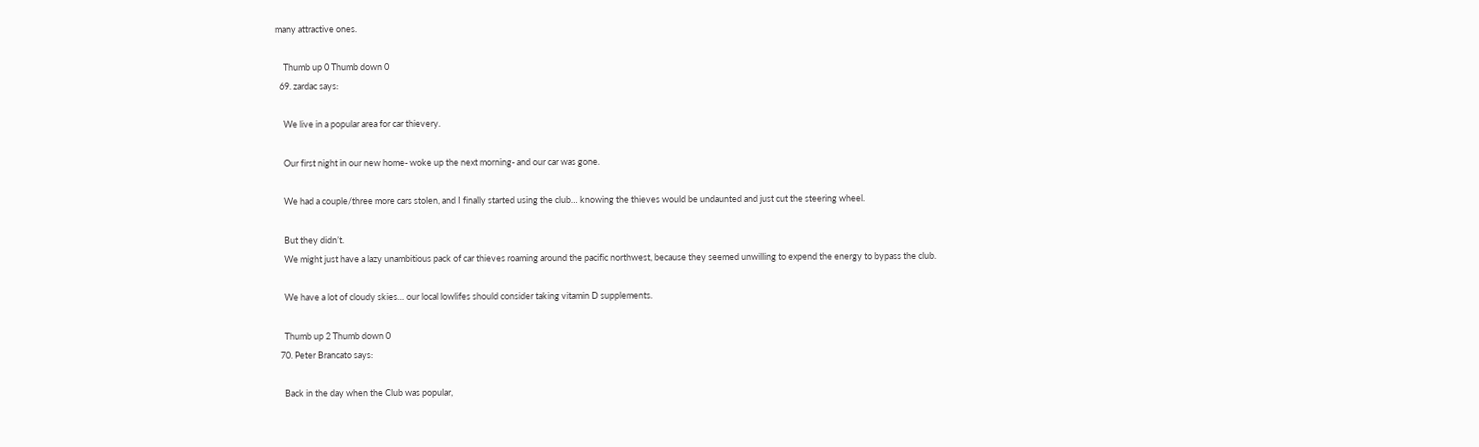many attractive ones.

    Thumb up 0 Thumb down 0
  69. zardac says:

    We live in a popular area for car thievery.

    Our first night in our new home- woke up the next morning- and our car was gone.

    We had a couple/three more cars stolen, and I finally started using the club… knowing the thieves would be undaunted and just cut the steering wheel.

    But they didn’t.
    We might just have a lazy unambitious pack of car thieves roaming around the pacific northwest, because they seemed unwilling to expend the energy to bypass the club.

    We have a lot of cloudy skies… our local lowlifes should consider taking vitamin D supplements.

    Thumb up 2 Thumb down 0
  70. Peter Brancato says:

    Back in the day when the Club was popular,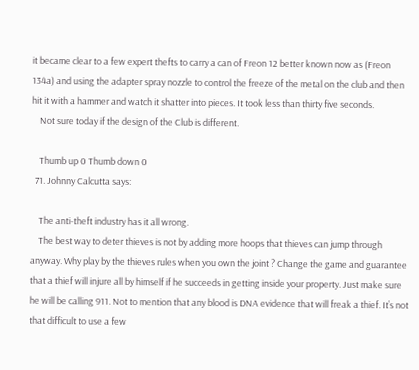it became clear to a few expert thefts to carry a can of Freon 12 better known now as (Freon 134a) and using the adapter spray nozzle to control the freeze of the metal on the club and then hit it with a hammer and watch it shatter into pieces. It took less than thirty five seconds.
    Not sure today if the design of the Club is different.

    Thumb up 0 Thumb down 0
  71. Johnny Calcutta says:

    The anti-theft industry has it all wrong.
    The best way to deter thieves is not by adding more hoops that thieves can jump through anyway. Why play by the thieves rules when you own the joint ? Change the game and guarantee that a thief will injure all by himself if he succeeds in getting inside your property. Just make sure he will be calling 911. Not to mention that any blood is DNA evidence that will freak a thief. It’s not that difficult to use a few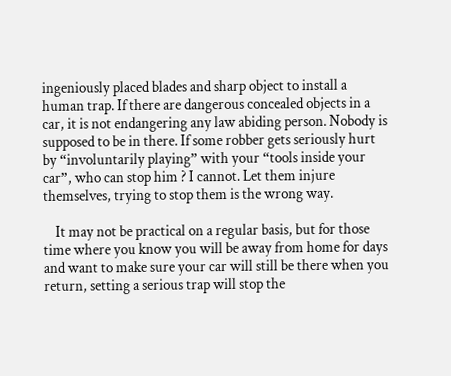ingeniously placed blades and sharp object to install a human trap. If there are dangerous concealed objects in a car, it is not endangering any law abiding person. Nobody is supposed to be in there. If some robber gets seriously hurt by “involuntarily playing” with your “tools inside your car”, who can stop him ? I cannot. Let them injure themselves, trying to stop them is the wrong way.

    It may not be practical on a regular basis, but for those time where you know you will be away from home for days and want to make sure your car will still be there when you return, setting a serious trap will stop the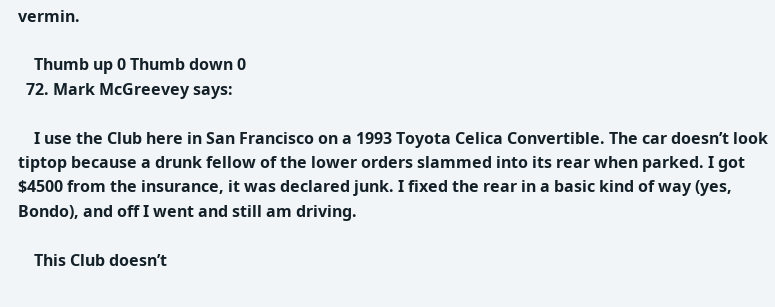vermin.

    Thumb up 0 Thumb down 0
  72. Mark McGreevey says:

    I use the Club here in San Francisco on a 1993 Toyota Celica Convertible. The car doesn’t look tiptop because a drunk fellow of the lower orders slammed into its rear when parked. I got $4500 from the insurance, it was declared junk. I fixed the rear in a basic kind of way (yes, Bondo), and off I went and still am driving.

    This Club doesn’t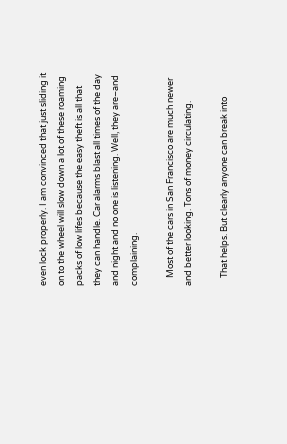even lock properly. I am convinced that just sliding it on to the wheel will slow down a lot of these roaming packs of low lifes because the easy theft is all that they can handle. Car alarms blast all times of the day and night and no one is listening. Well, they are–and complaining.

    Most of the cars in San Francisco are much newer and better looking. Tons of money circulating.

    That helps. But clearly anyone can break into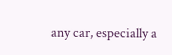any car, especially a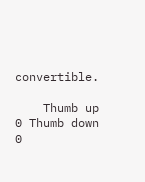convertible.

    Thumb up 0 Thumb down 0